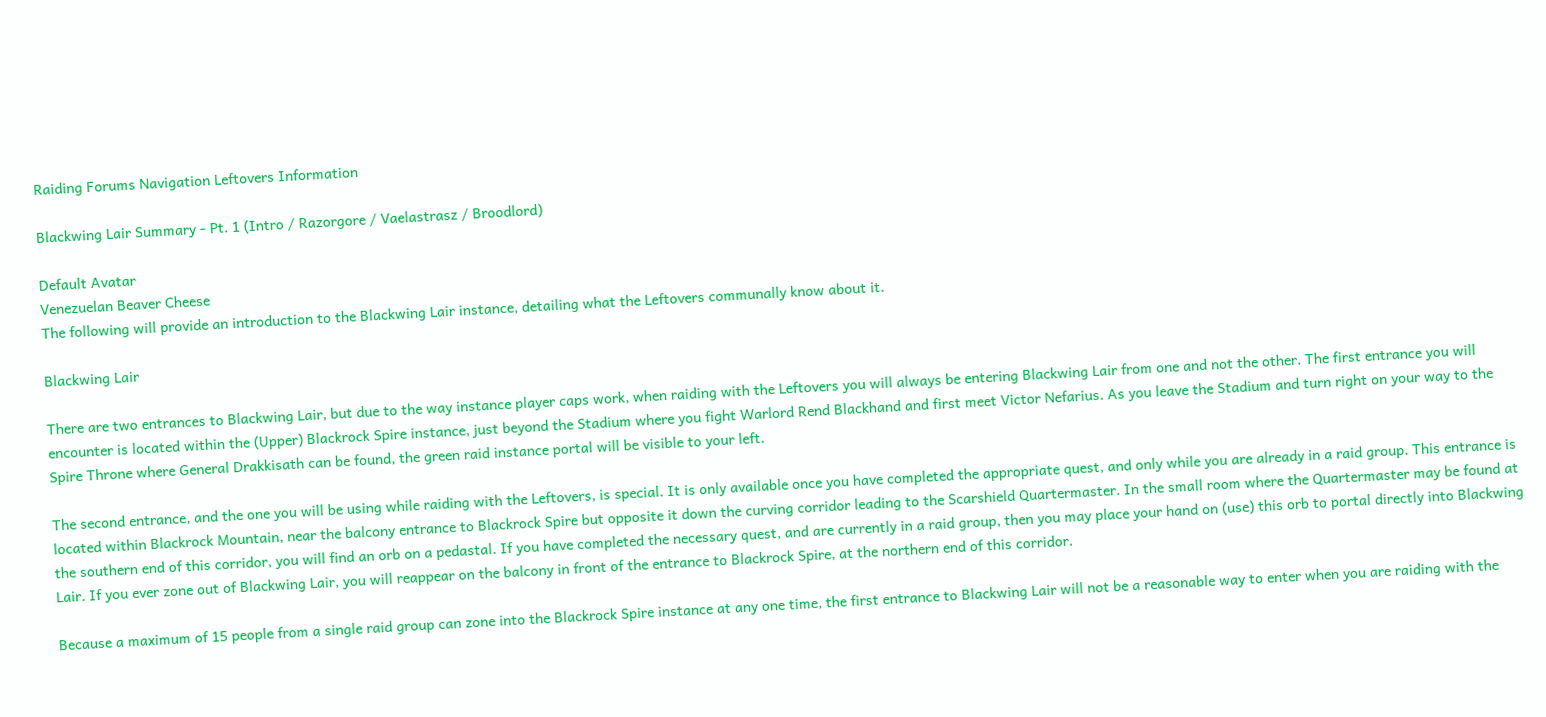Raiding Forums Navigation Leftovers Information

Blackwing Lair Summary - Pt. 1 (Intro / Razorgore / Vaelastrasz / Broodlord)

Default Avatar
Venezuelan Beaver Cheese
The following will provide an introduction to the Blackwing Lair instance, detailing what the Leftovers communally know about it.

Blackwing Lair

There are two entrances to Blackwing Lair, but due to the way instance player caps work, when raiding with the Leftovers you will always be entering Blackwing Lair from one and not the other. The first entrance you will encounter is located within the (Upper) Blackrock Spire instance, just beyond the Stadium where you fight Warlord Rend Blackhand and first meet Victor Nefarius. As you leave the Stadium and turn right on your way to the Spire Throne where General Drakkisath can be found, the green raid instance portal will be visible to your left.

The second entrance, and the one you will be using while raiding with the Leftovers, is special. It is only available once you have completed the appropriate quest, and only while you are already in a raid group. This entrance is located within Blackrock Mountain, near the balcony entrance to Blackrock Spire but opposite it down the curving corridor leading to the Scarshield Quartermaster. In the small room where the Quartermaster may be found at the southern end of this corridor, you will find an orb on a pedastal. If you have completed the necessary quest, and are currently in a raid group, then you may place your hand on (use) this orb to portal directly into Blackwing Lair. If you ever zone out of Blackwing Lair, you will reappear on the balcony in front of the entrance to Blackrock Spire, at the northern end of this corridor.

Because a maximum of 15 people from a single raid group can zone into the Blackrock Spire instance at any one time, the first entrance to Blackwing Lair will not be a reasonable way to enter when you are raiding with the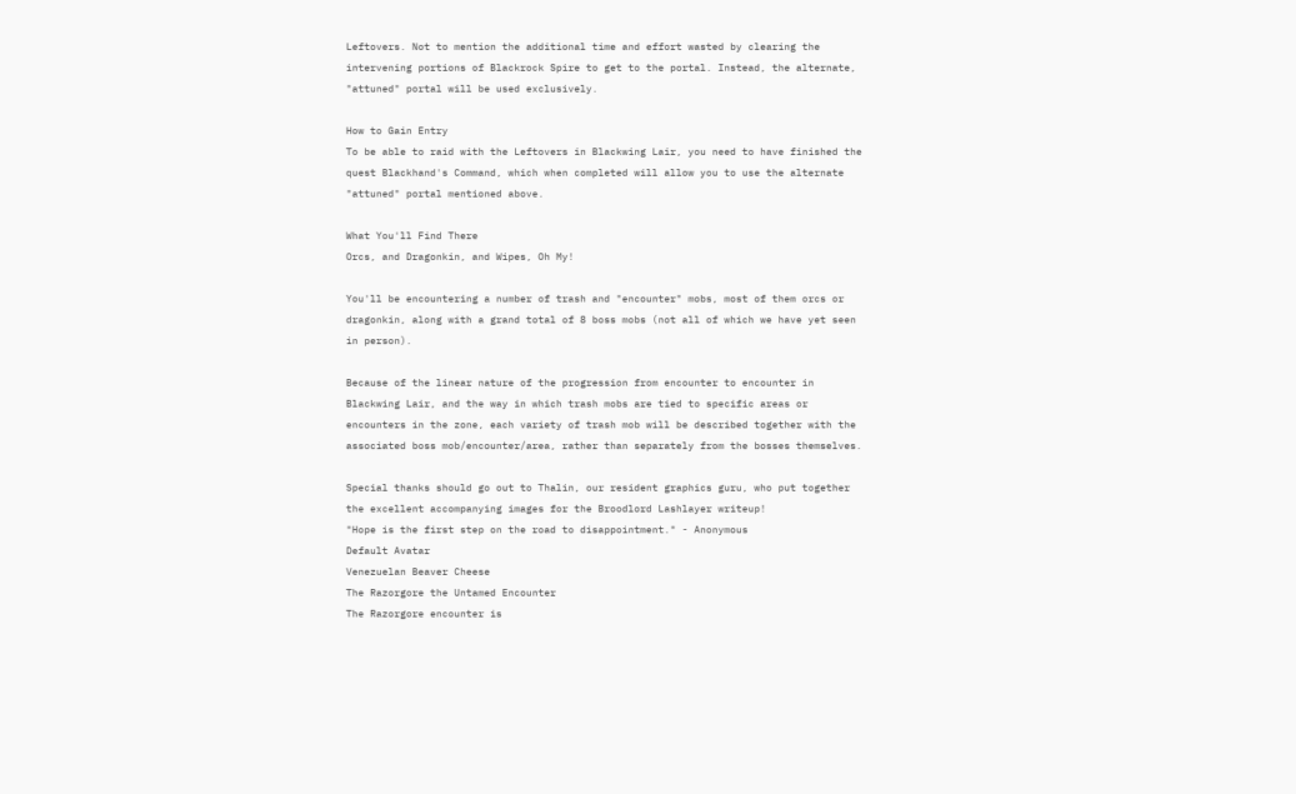Leftovers. Not to mention the additional time and effort wasted by clearing the intervening portions of Blackrock Spire to get to the portal. Instead, the alternate, "attuned" portal will be used exclusively.

How to Gain Entry
To be able to raid with the Leftovers in Blackwing Lair, you need to have finished the quest Blackhand's Command, which when completed will allow you to use the alternate "attuned" portal mentioned above.

What You'll Find There
Orcs, and Dragonkin, and Wipes, Oh My!

You'll be encountering a number of trash and "encounter" mobs, most of them orcs or dragonkin, along with a grand total of 8 boss mobs (not all of which we have yet seen in person).

Because of the linear nature of the progression from encounter to encounter in Blackwing Lair, and the way in which trash mobs are tied to specific areas or encounters in the zone, each variety of trash mob will be described together with the associated boss mob/encounter/area, rather than separately from the bosses themselves.

Special thanks should go out to Thalin, our resident graphics guru, who put together the excellent accompanying images for the Broodlord Lashlayer writeup!
"Hope is the first step on the road to disappointment." - Anonymous
Default Avatar
Venezuelan Beaver Cheese
The Razorgore the Untamed Encounter
The Razorgore encounter is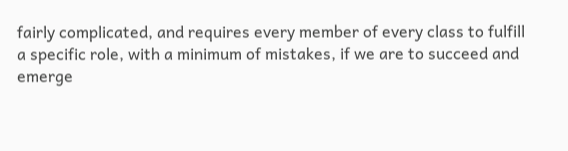fairly complicated, and requires every member of every class to fulfill a specific role, with a minimum of mistakes, if we are to succeed and emerge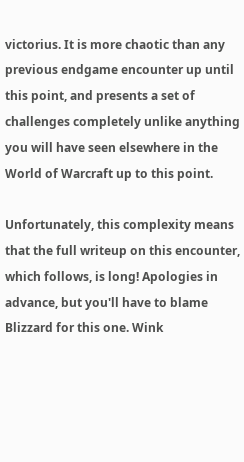victorius. It is more chaotic than any previous endgame encounter up until this point, and presents a set of challenges completely unlike anything you will have seen elsewhere in the World of Warcraft up to this point.

Unfortunately, this complexity means that the full writeup on this encounter, which follows, is long! Apologies in advance, but you'll have to blame Blizzard for this one. Wink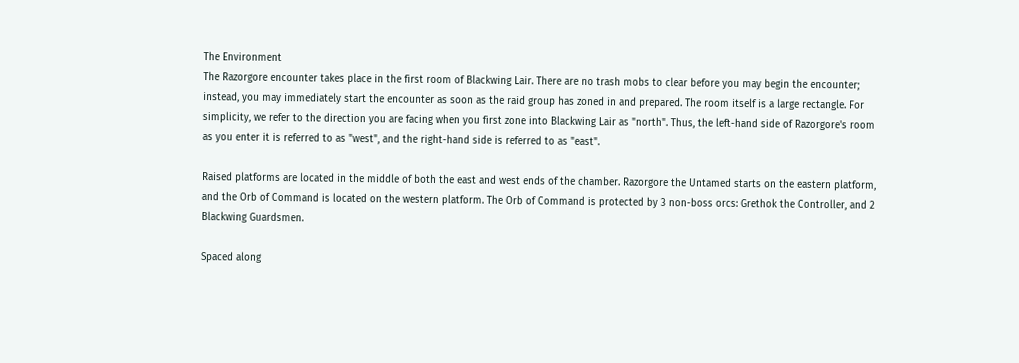The Environment
The Razorgore encounter takes place in the first room of Blackwing Lair. There are no trash mobs to clear before you may begin the encounter; instead, you may immediately start the encounter as soon as the raid group has zoned in and prepared. The room itself is a large rectangle. For simplicity, we refer to the direction you are facing when you first zone into Blackwing Lair as "north". Thus, the left-hand side of Razorgore's room as you enter it is referred to as "west", and the right-hand side is referred to as "east".

Raised platforms are located in the middle of both the east and west ends of the chamber. Razorgore the Untamed starts on the eastern platform, and the Orb of Command is located on the western platform. The Orb of Command is protected by 3 non-boss orcs: Grethok the Controller, and 2 Blackwing Guardsmen.

Spaced along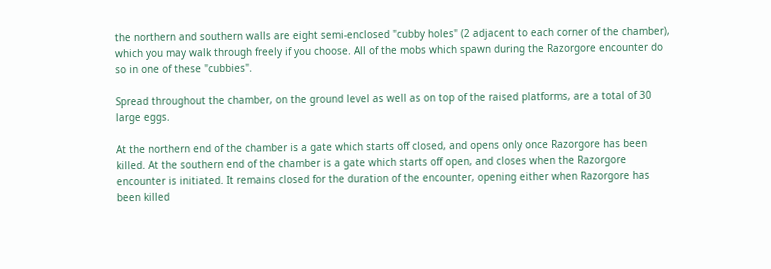the northern and southern walls are eight semi-enclosed "cubby holes" (2 adjacent to each corner of the chamber), which you may walk through freely if you choose. All of the mobs which spawn during the Razorgore encounter do so in one of these "cubbies".

Spread throughout the chamber, on the ground level as well as on top of the raised platforms, are a total of 30 large eggs.

At the northern end of the chamber is a gate which starts off closed, and opens only once Razorgore has been killed. At the southern end of the chamber is a gate which starts off open, and closes when the Razorgore encounter is initiated. It remains closed for the duration of the encounter, opening either when Razorgore has been killed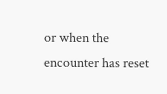or when the encounter has reset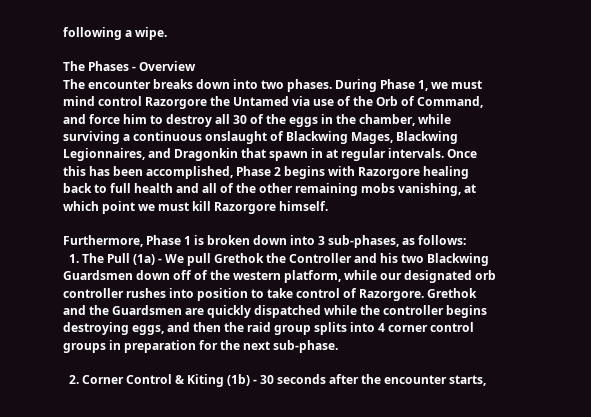following a wipe.

The Phases - Overview
The encounter breaks down into two phases. During Phase 1, we must mind control Razorgore the Untamed via use of the Orb of Command, and force him to destroy all 30 of the eggs in the chamber, while surviving a continuous onslaught of Blackwing Mages, Blackwing Legionnaires, and Dragonkin that spawn in at regular intervals. Once this has been accomplished, Phase 2 begins with Razorgore healing back to full health and all of the other remaining mobs vanishing, at which point we must kill Razorgore himself.

Furthermore, Phase 1 is broken down into 3 sub-phases, as follows:
  1. The Pull (1a) - We pull Grethok the Controller and his two Blackwing Guardsmen down off of the western platform, while our designated orb controller rushes into position to take control of Razorgore. Grethok and the Guardsmen are quickly dispatched while the controller begins destroying eggs, and then the raid group splits into 4 corner control groups in preparation for the next sub-phase.

  2. Corner Control & Kiting (1b) - 30 seconds after the encounter starts,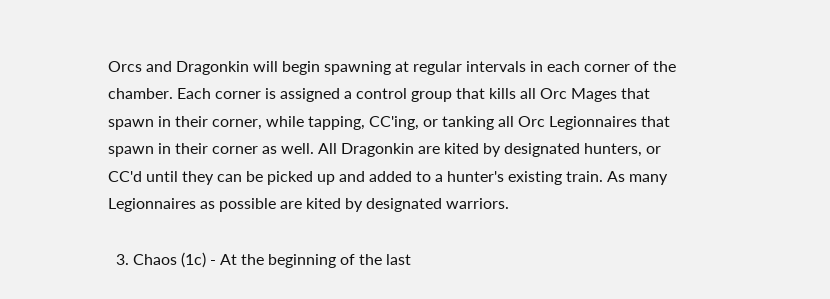Orcs and Dragonkin will begin spawning at regular intervals in each corner of the chamber. Each corner is assigned a control group that kills all Orc Mages that spawn in their corner, while tapping, CC'ing, or tanking all Orc Legionnaires that spawn in their corner as well. All Dragonkin are kited by designated hunters, or CC'd until they can be picked up and added to a hunter's existing train. As many Legionnaires as possible are kited by designated warriors.

  3. Chaos (1c) - At the beginning of the last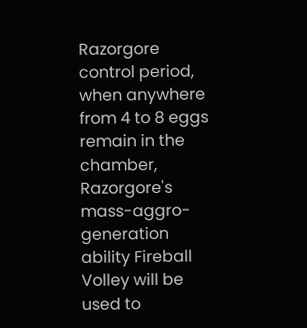Razorgore control period, when anywhere from 4 to 8 eggs remain in the chamber, Razorgore's mass-aggro-generation ability Fireball Volley will be used to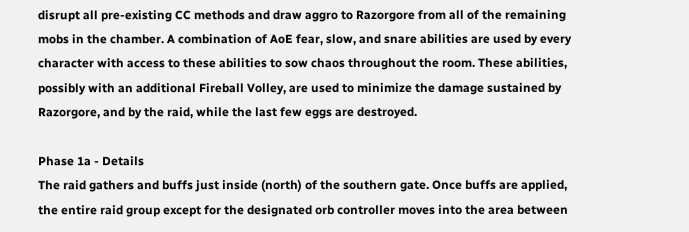disrupt all pre-existing CC methods and draw aggro to Razorgore from all of the remaining mobs in the chamber. A combination of AoE fear, slow, and snare abilities are used by every character with access to these abilities to sow chaos throughout the room. These abilities, possibly with an additional Fireball Volley, are used to minimize the damage sustained by Razorgore, and by the raid, while the last few eggs are destroyed.

Phase 1a - Details
The raid gathers and buffs just inside (north) of the southern gate. Once buffs are applied, the entire raid group except for the designated orb controller moves into the area between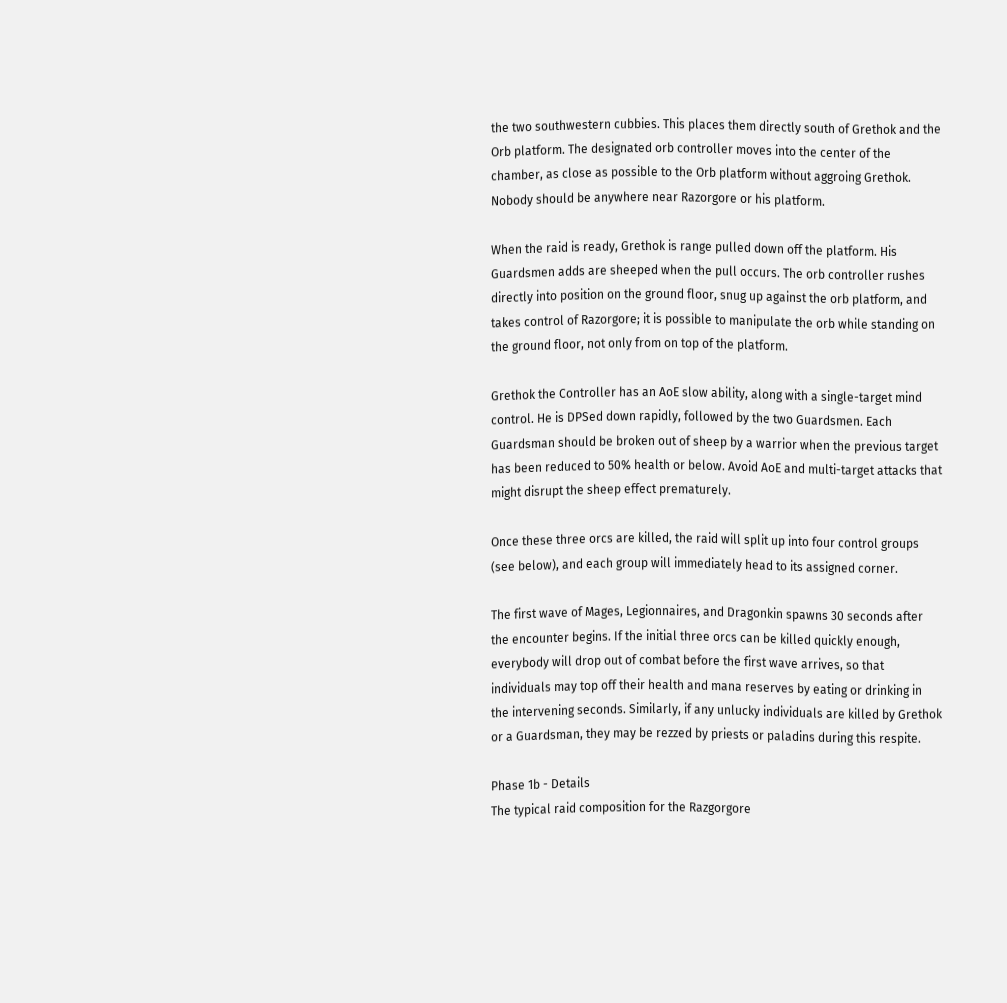the two southwestern cubbies. This places them directly south of Grethok and the Orb platform. The designated orb controller moves into the center of the chamber, as close as possible to the Orb platform without aggroing Grethok. Nobody should be anywhere near Razorgore or his platform.

When the raid is ready, Grethok is range pulled down off the platform. His Guardsmen adds are sheeped when the pull occurs. The orb controller rushes directly into position on the ground floor, snug up against the orb platform, and takes control of Razorgore; it is possible to manipulate the orb while standing on the ground floor, not only from on top of the platform.

Grethok the Controller has an AoE slow ability, along with a single-target mind control. He is DPSed down rapidly, followed by the two Guardsmen. Each Guardsman should be broken out of sheep by a warrior when the previous target has been reduced to 50% health or below. Avoid AoE and multi-target attacks that might disrupt the sheep effect prematurely.

Once these three orcs are killed, the raid will split up into four control groups (see below), and each group will immediately head to its assigned corner.

The first wave of Mages, Legionnaires, and Dragonkin spawns 30 seconds after the encounter begins. If the initial three orcs can be killed quickly enough, everybody will drop out of combat before the first wave arrives, so that individuals may top off their health and mana reserves by eating or drinking in the intervening seconds. Similarly, if any unlucky individuals are killed by Grethok or a Guardsman, they may be rezzed by priests or paladins during this respite.

Phase 1b - Details
The typical raid composition for the Razgorgore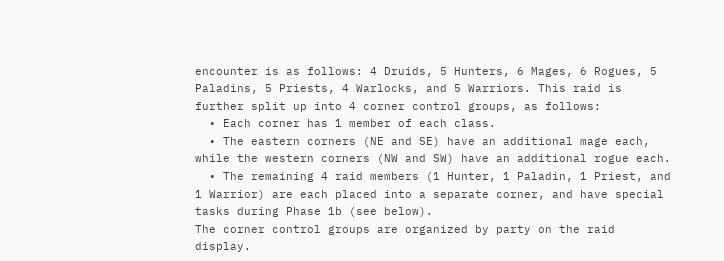encounter is as follows: 4 Druids, 5 Hunters, 6 Mages, 6 Rogues, 5 Paladins, 5 Priests, 4 Warlocks, and 5 Warriors. This raid is further split up into 4 corner control groups, as follows:
  • Each corner has 1 member of each class.
  • The eastern corners (NE and SE) have an additional mage each, while the western corners (NW and SW) have an additional rogue each.
  • The remaining 4 raid members (1 Hunter, 1 Paladin, 1 Priest, and 1 Warrior) are each placed into a separate corner, and have special tasks during Phase 1b (see below).
The corner control groups are organized by party on the raid display.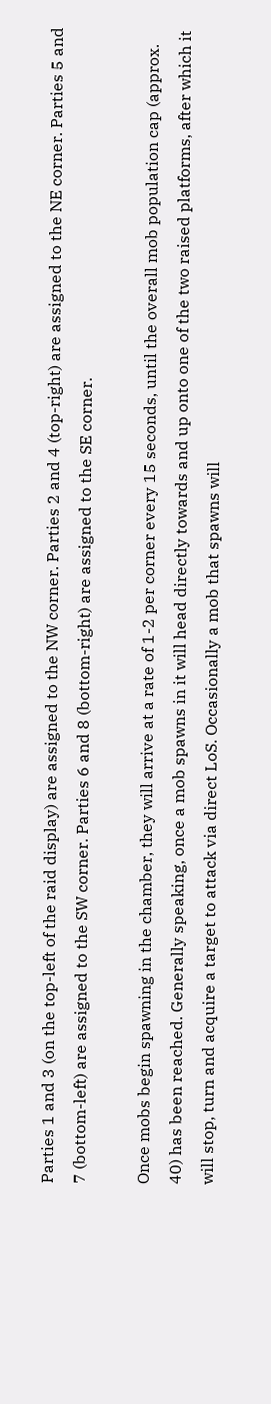Parties 1 and 3 (on the top-left of the raid display) are assigned to the NW corner. Parties 2 and 4 (top-right) are assigned to the NE corner. Parties 5 and 7 (bottom-left) are assigned to the SW corner. Parties 6 and 8 (bottom-right) are assigned to the SE corner.

Once mobs begin spawning in the chamber, they will arrive at a rate of 1-2 per corner every 15 seconds, until the overall mob population cap (approx. 40) has been reached. Generally speaking, once a mob spawns in it will head directly towards and up onto one of the two raised platforms, after which it will stop, turn and acquire a target to attack via direct LoS. Occasionally a mob that spawns will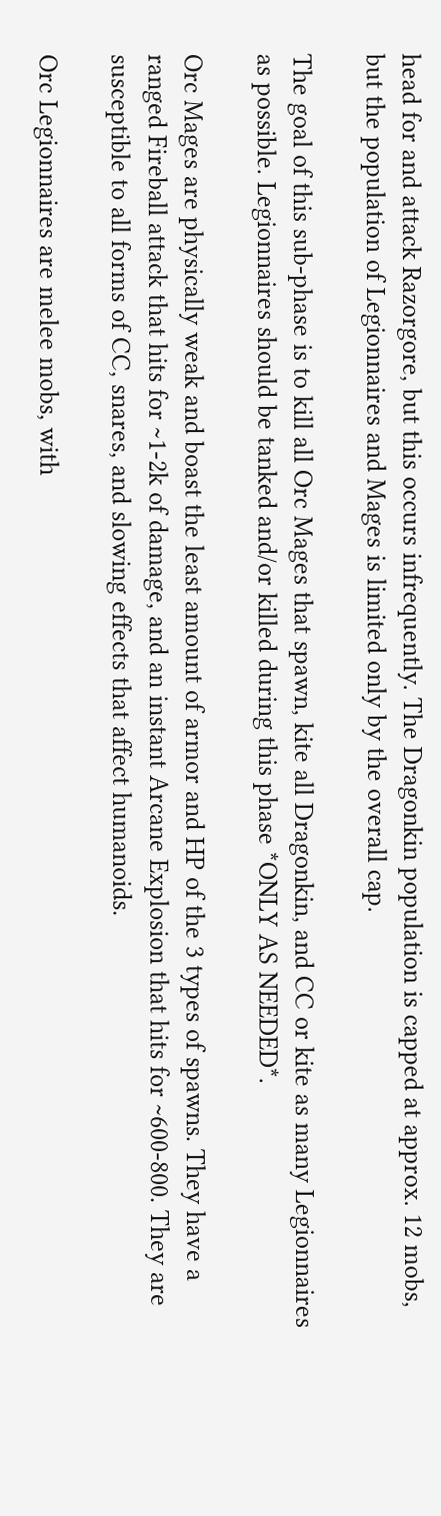head for and attack Razorgore, but this occurs infrequently. The Dragonkin population is capped at approx. 12 mobs, but the population of Legionnaires and Mages is limited only by the overall cap.

The goal of this sub-phase is to kill all Orc Mages that spawn, kite all Dragonkin, and CC or kite as many Legionnaires as possible. Legionnaires should be tanked and/or killed during this phase *ONLY AS NEEDED*.

Orc Mages are physically weak and boast the least amount of armor and HP of the 3 types of spawns. They have a ranged Fireball attack that hits for ~1-2k of damage, and an instant Arcane Explosion that hits for ~600-800. They are susceptible to all forms of CC, snares, and slowing effects that affect humanoids.

Orc Legionnaires are melee mobs, with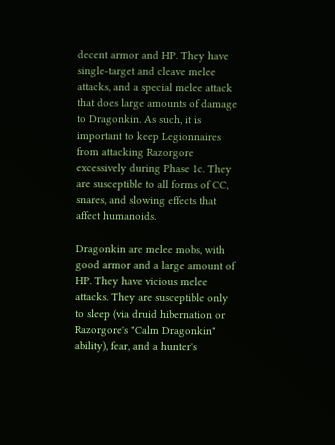decent armor and HP. They have single-target and cleave melee attacks, and a special melee attack that does large amounts of damage to Dragonkin. As such, it is important to keep Legionnaires from attacking Razorgore excessively during Phase 1c. They are susceptible to all forms of CC, snares, and slowing effects that affect humanoids.

Dragonkin are melee mobs, with good armor and a large amount of HP. They have vicious melee attacks. They are susceptible only to sleep (via druid hibernation or Razorgore's "Calm Dragonkin" ability), fear, and a hunter's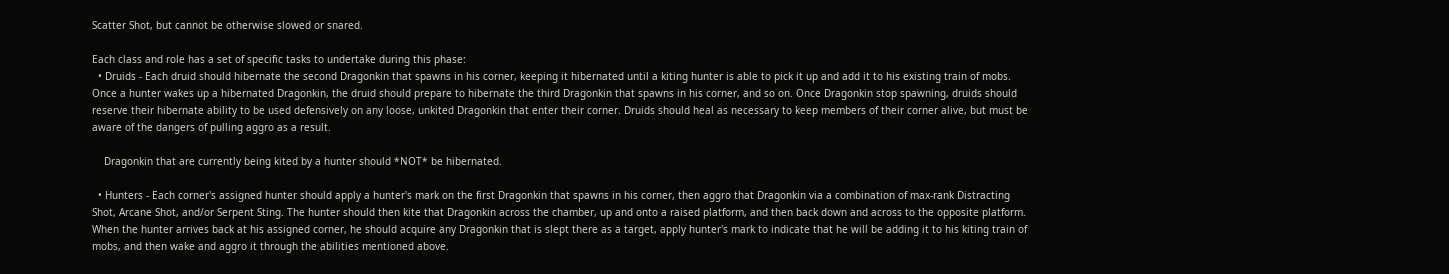Scatter Shot, but cannot be otherwise slowed or snared.

Each class and role has a set of specific tasks to undertake during this phase:
  • Druids - Each druid should hibernate the second Dragonkin that spawns in his corner, keeping it hibernated until a kiting hunter is able to pick it up and add it to his existing train of mobs. Once a hunter wakes up a hibernated Dragonkin, the druid should prepare to hibernate the third Dragonkin that spawns in his corner, and so on. Once Dragonkin stop spawning, druids should reserve their hibernate ability to be used defensively on any loose, unkited Dragonkin that enter their corner. Druids should heal as necessary to keep members of their corner alive, but must be aware of the dangers of pulling aggro as a result.

    Dragonkin that are currently being kited by a hunter should *NOT* be hibernated.

  • Hunters - Each corner's assigned hunter should apply a hunter's mark on the first Dragonkin that spawns in his corner, then aggro that Dragonkin via a combination of max-rank Distracting Shot, Arcane Shot, and/or Serpent Sting. The hunter should then kite that Dragonkin across the chamber, up and onto a raised platform, and then back down and across to the opposite platform. When the hunter arrives back at his assigned corner, he should acquire any Dragonkin that is slept there as a target, apply hunter's mark to indicate that he will be adding it to his kiting train of mobs, and then wake and aggro it through the abilities mentioned above.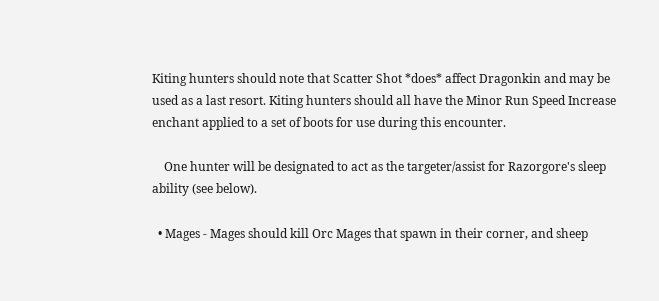Kiting hunters should note that Scatter Shot *does* affect Dragonkin and may be used as a last resort. Kiting hunters should all have the Minor Run Speed Increase enchant applied to a set of boots for use during this encounter.

    One hunter will be designated to act as the targeter/assist for Razorgore's sleep ability (see below).

  • Mages - Mages should kill Orc Mages that spawn in their corner, and sheep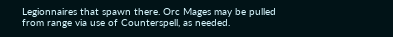Legionnaires that spawn there. Orc Mages may be pulled from range via use of Counterspell, as needed.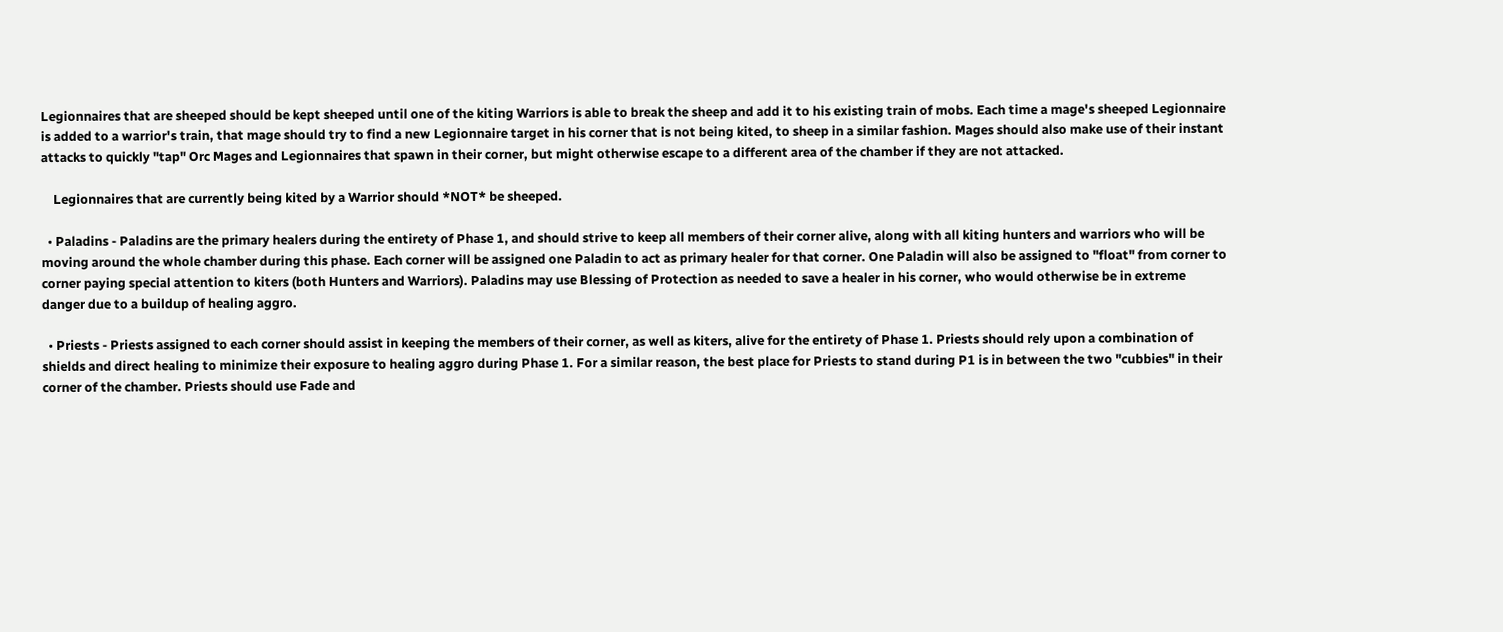Legionnaires that are sheeped should be kept sheeped until one of the kiting Warriors is able to break the sheep and add it to his existing train of mobs. Each time a mage's sheeped Legionnaire is added to a warrior's train, that mage should try to find a new Legionnaire target in his corner that is not being kited, to sheep in a similar fashion. Mages should also make use of their instant attacks to quickly "tap" Orc Mages and Legionnaires that spawn in their corner, but might otherwise escape to a different area of the chamber if they are not attacked.

    Legionnaires that are currently being kited by a Warrior should *NOT* be sheeped.

  • Paladins - Paladins are the primary healers during the entirety of Phase 1, and should strive to keep all members of their corner alive, along with all kiting hunters and warriors who will be moving around the whole chamber during this phase. Each corner will be assigned one Paladin to act as primary healer for that corner. One Paladin will also be assigned to "float" from corner to corner paying special attention to kiters (both Hunters and Warriors). Paladins may use Blessing of Protection as needed to save a healer in his corner, who would otherwise be in extreme danger due to a buildup of healing aggro.

  • Priests - Priests assigned to each corner should assist in keeping the members of their corner, as well as kiters, alive for the entirety of Phase 1. Priests should rely upon a combination of shields and direct healing to minimize their exposure to healing aggro during Phase 1. For a similar reason, the best place for Priests to stand during P1 is in between the two "cubbies" in their corner of the chamber. Priests should use Fade and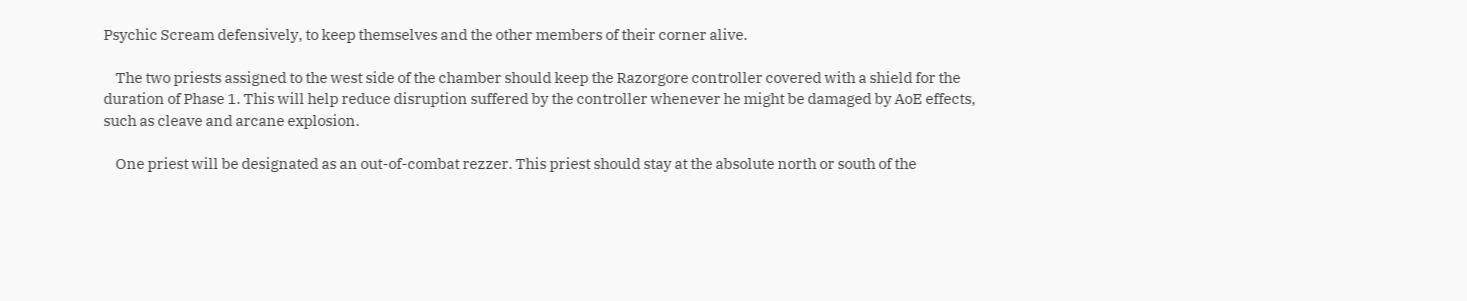Psychic Scream defensively, to keep themselves and the other members of their corner alive.

    The two priests assigned to the west side of the chamber should keep the Razorgore controller covered with a shield for the duration of Phase 1. This will help reduce disruption suffered by the controller whenever he might be damaged by AoE effects, such as cleave and arcane explosion.

    One priest will be designated as an out-of-combat rezzer. This priest should stay at the absolute north or south of the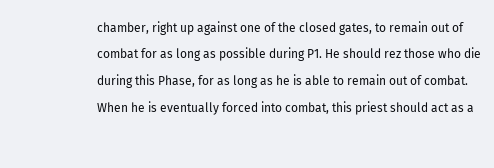chamber, right up against one of the closed gates, to remain out of combat for as long as possible during P1. He should rez those who die during this Phase, for as long as he is able to remain out of combat. When he is eventually forced into combat, this priest should act as a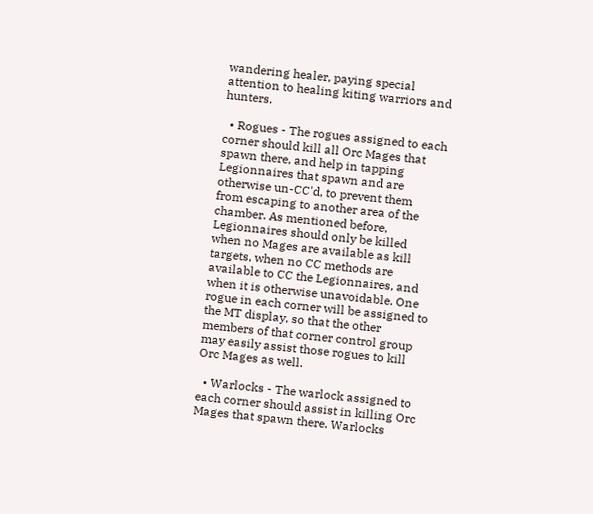wandering healer, paying special attention to healing kiting warriors and hunters.

  • Rogues - The rogues assigned to each corner should kill all Orc Mages that spawn there, and help in tapping Legionnaires that spawn and are otherwise un-CC'd, to prevent them from escaping to another area of the chamber. As mentioned before, Legionnaires should only be killed when no Mages are available as kill targets, when no CC methods are available to CC the Legionnaires, and when it is otherwise unavoidable. One rogue in each corner will be assigned to the MT display, so that the other members of that corner control group may easily assist those rogues to kill Orc Mages as well.

  • Warlocks - The warlock assigned to each corner should assist in killing Orc Mages that spawn there. Warlocks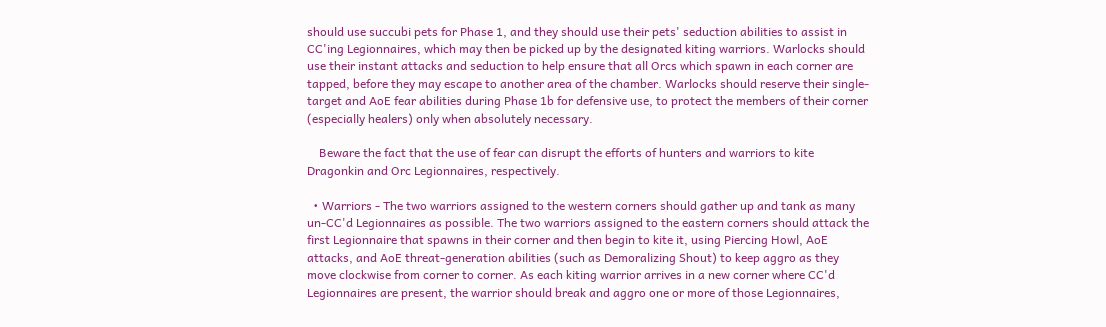should use succubi pets for Phase 1, and they should use their pets' seduction abilities to assist in CC'ing Legionnaires, which may then be picked up by the designated kiting warriors. Warlocks should use their instant attacks and seduction to help ensure that all Orcs which spawn in each corner are tapped, before they may escape to another area of the chamber. Warlocks should reserve their single-target and AoE fear abilities during Phase 1b for defensive use, to protect the members of their corner (especially healers) only when absolutely necessary.

    Beware the fact that the use of fear can disrupt the efforts of hunters and warriors to kite Dragonkin and Orc Legionnaires, respectively.

  • Warriors - The two warriors assigned to the western corners should gather up and tank as many un-CC'd Legionnaires as possible. The two warriors assigned to the eastern corners should attack the first Legionnaire that spawns in their corner and then begin to kite it, using Piercing Howl, AoE attacks, and AoE threat-generation abilities (such as Demoralizing Shout) to keep aggro as they move clockwise from corner to corner. As each kiting warrior arrives in a new corner where CC'd Legionnaires are present, the warrior should break and aggro one or more of those Legionnaires,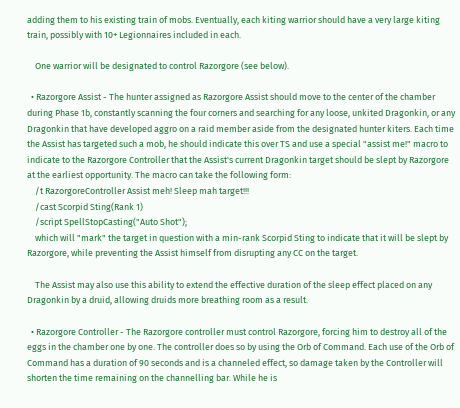adding them to his existing train of mobs. Eventually, each kiting warrior should have a very large kiting train, possibly with 10+ Legionnaires included in each.

    One warrior will be designated to control Razorgore (see below).

  • Razorgore Assist - The hunter assigned as Razorgore Assist should move to the center of the chamber during Phase 1b, constantly scanning the four corners and searching for any loose, unkited Dragonkin, or any Dragonkin that have developed aggro on a raid member aside from the designated hunter kiters. Each time the Assist has targeted such a mob, he should indicate this over TS and use a special "assist me!" macro to indicate to the Razorgore Controller that the Assist's current Dragonkin target should be slept by Razorgore at the earliest opportunity. The macro can take the following form:
    /t RazorgoreController Assist meh! Sleep mah target!!!
    /cast Scorpid Sting(Rank 1)
    /script SpellStopCasting("Auto Shot");
    which will "mark" the target in question with a min-rank Scorpid Sting to indicate that it will be slept by Razorgore, while preventing the Assist himself from disrupting any CC on the target.

    The Assist may also use this ability to extend the effective duration of the sleep effect placed on any Dragonkin by a druid, allowing druids more breathing room as a result.

  • Razorgore Controller - The Razorgore controller must control Razorgore, forcing him to destroy all of the eggs in the chamber one by one. The controller does so by using the Orb of Command. Each use of the Orb of Command has a duration of 90 seconds and is a channeled effect, so damage taken by the Controller will shorten the time remaining on the channelling bar. While he is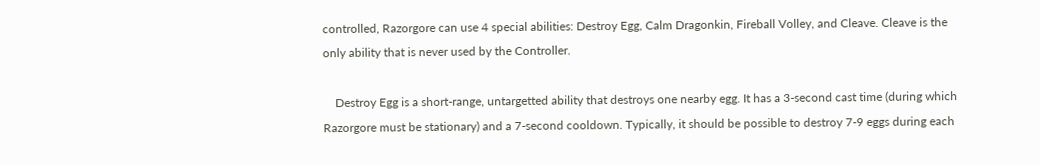controlled, Razorgore can use 4 special abilities: Destroy Egg, Calm Dragonkin, Fireball Volley, and Cleave. Cleave is the only ability that is never used by the Controller.

    Destroy Egg is a short-range, untargetted ability that destroys one nearby egg. It has a 3-second cast time (during which Razorgore must be stationary) and a 7-second cooldown. Typically, it should be possible to destroy 7-9 eggs during each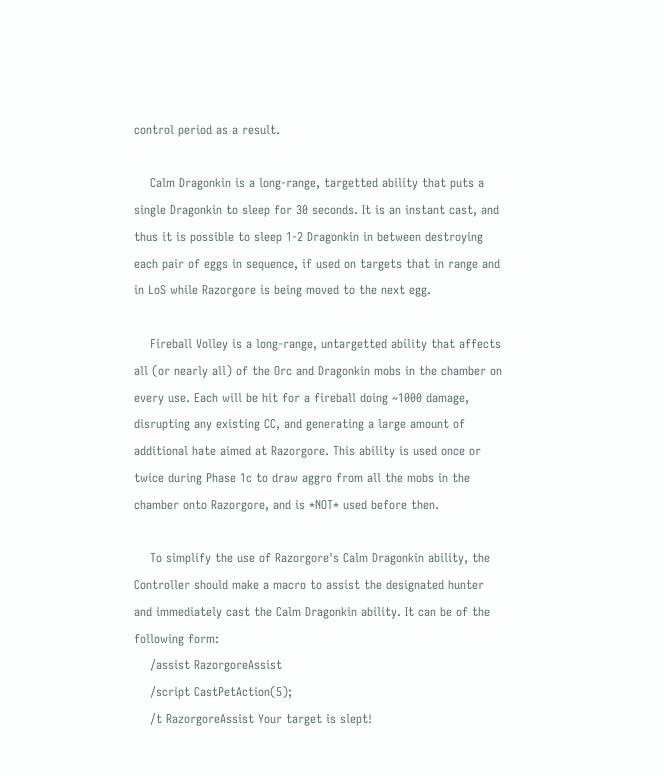control period as a result.

    Calm Dragonkin is a long-range, targetted ability that puts a single Dragonkin to sleep for 30 seconds. It is an instant cast, and thus it is possible to sleep 1-2 Dragonkin in between destroying each pair of eggs in sequence, if used on targets that in range and in LoS while Razorgore is being moved to the next egg.

    Fireball Volley is a long-range, untargetted ability that affects all (or nearly all) of the Orc and Dragonkin mobs in the chamber on every use. Each will be hit for a fireball doing ~1000 damage, disrupting any existing CC, and generating a large amount of additional hate aimed at Razorgore. This ability is used once or twice during Phase 1c to draw aggro from all the mobs in the chamber onto Razorgore, and is *NOT* used before then.

    To simplify the use of Razorgore's Calm Dragonkin ability, the Controller should make a macro to assist the designated hunter and immediately cast the Calm Dragonkin ability. It can be of the following form:
    /assist RazorgoreAssist
    /script CastPetAction(5);
    /t RazorgoreAssist Your target is slept!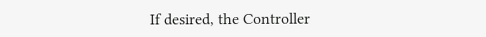If desired, the Controller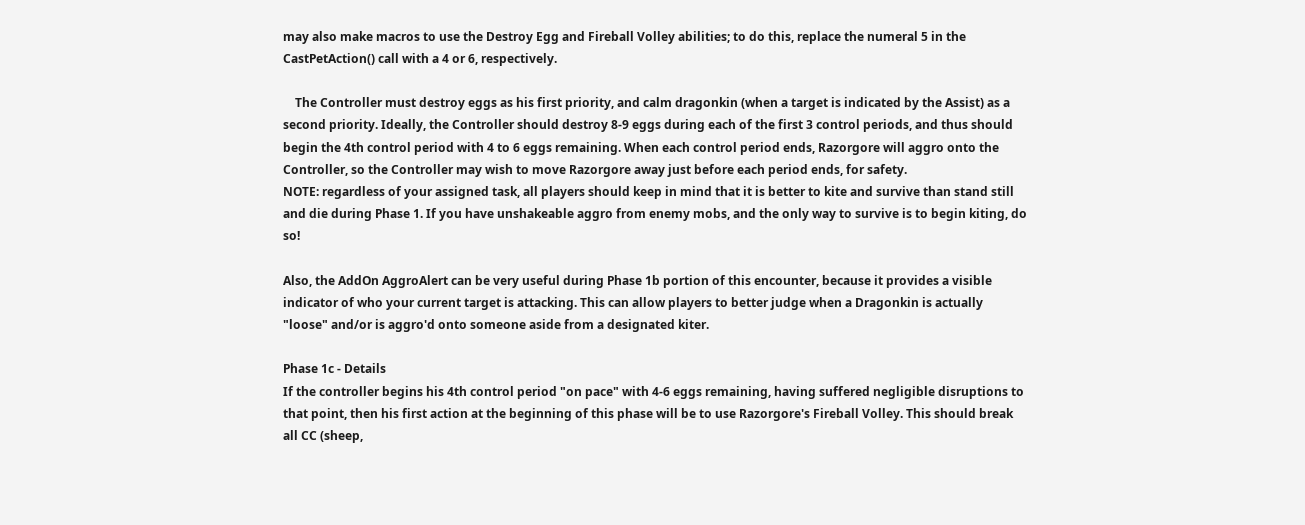may also make macros to use the Destroy Egg and Fireball Volley abilities; to do this, replace the numeral 5 in the CastPetAction() call with a 4 or 6, respectively.

    The Controller must destroy eggs as his first priority, and calm dragonkin (when a target is indicated by the Assist) as a second priority. Ideally, the Controller should destroy 8-9 eggs during each of the first 3 control periods, and thus should begin the 4th control period with 4 to 6 eggs remaining. When each control period ends, Razorgore will aggro onto the Controller, so the Controller may wish to move Razorgore away just before each period ends, for safety.
NOTE: regardless of your assigned task, all players should keep in mind that it is better to kite and survive than stand still and die during Phase 1. If you have unshakeable aggro from enemy mobs, and the only way to survive is to begin kiting, do so!

Also, the AddOn AggroAlert can be very useful during Phase 1b portion of this encounter, because it provides a visible indicator of who your current target is attacking. This can allow players to better judge when a Dragonkin is actually "loose" and/or is aggro'd onto someone aside from a designated kiter.

Phase 1c - Details
If the controller begins his 4th control period "on pace" with 4-6 eggs remaining, having suffered negligible disruptions to that point, then his first action at the beginning of this phase will be to use Razorgore's Fireball Volley. This should break all CC (sheep,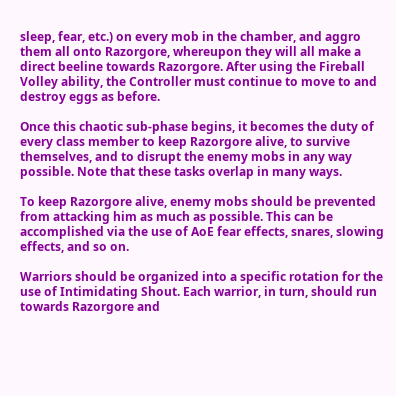sleep, fear, etc.) on every mob in the chamber, and aggro them all onto Razorgore, whereupon they will all make a direct beeline towards Razorgore. After using the Fireball Volley ability, the Controller must continue to move to and destroy eggs as before.

Once this chaotic sub-phase begins, it becomes the duty of every class member to keep Razorgore alive, to survive themselves, and to disrupt the enemy mobs in any way possible. Note that these tasks overlap in many ways.

To keep Razorgore alive, enemy mobs should be prevented from attacking him as much as possible. This can be accomplished via the use of AoE fear effects, snares, slowing effects, and so on.

Warriors should be organized into a specific rotation for the use of Intimidating Shout. Each warrior, in turn, should run towards Razorgore and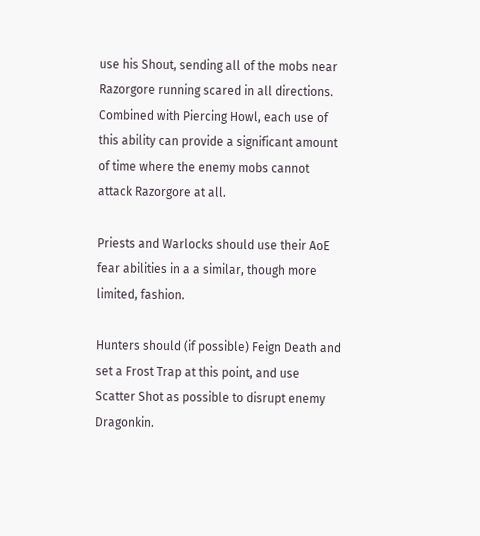use his Shout, sending all of the mobs near Razorgore running scared in all directions. Combined with Piercing Howl, each use of this ability can provide a significant amount of time where the enemy mobs cannot attack Razorgore at all.

Priests and Warlocks should use their AoE fear abilities in a a similar, though more limited, fashion.

Hunters should (if possible) Feign Death and set a Frost Trap at this point, and use Scatter Shot as possible to disrupt enemy Dragonkin.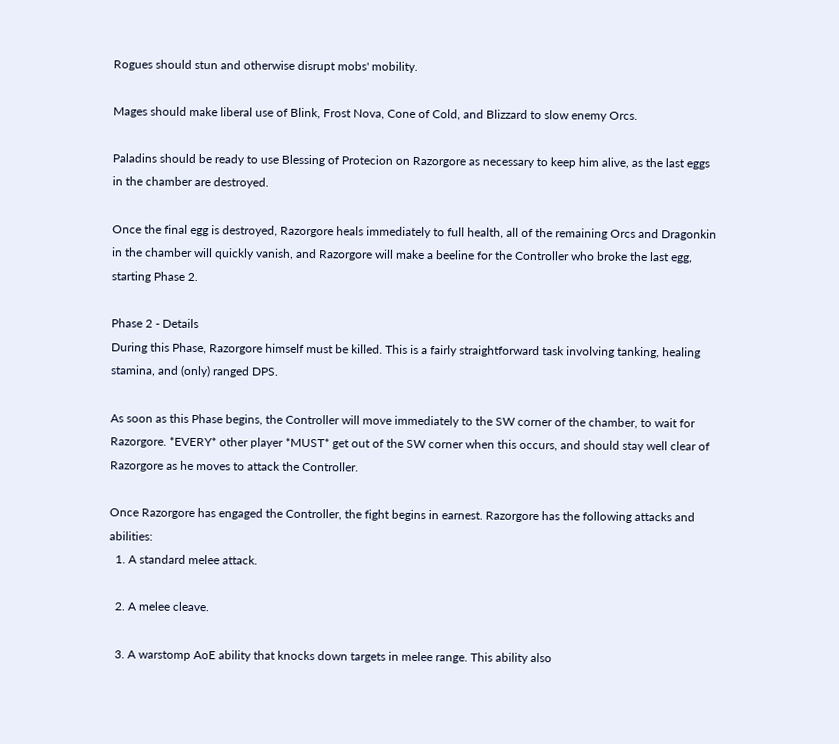Rogues should stun and otherwise disrupt mobs' mobility.

Mages should make liberal use of Blink, Frost Nova, Cone of Cold, and Blizzard to slow enemy Orcs.

Paladins should be ready to use Blessing of Protecion on Razorgore as necessary to keep him alive, as the last eggs in the chamber are destroyed.

Once the final egg is destroyed, Razorgore heals immediately to full health, all of the remaining Orcs and Dragonkin in the chamber will quickly vanish, and Razorgore will make a beeline for the Controller who broke the last egg, starting Phase 2.

Phase 2 - Details
During this Phase, Razorgore himself must be killed. This is a fairly straightforward task involving tanking, healing stamina, and (only) ranged DPS.

As soon as this Phase begins, the Controller will move immediately to the SW corner of the chamber, to wait for Razorgore. *EVERY* other player *MUST* get out of the SW corner when this occurs, and should stay well clear of Razorgore as he moves to attack the Controller.

Once Razorgore has engaged the Controller, the fight begins in earnest. Razorgore has the following attacks and abilities:
  1. A standard melee attack.

  2. A melee cleave.

  3. A warstomp AoE ability that knocks down targets in melee range. This ability also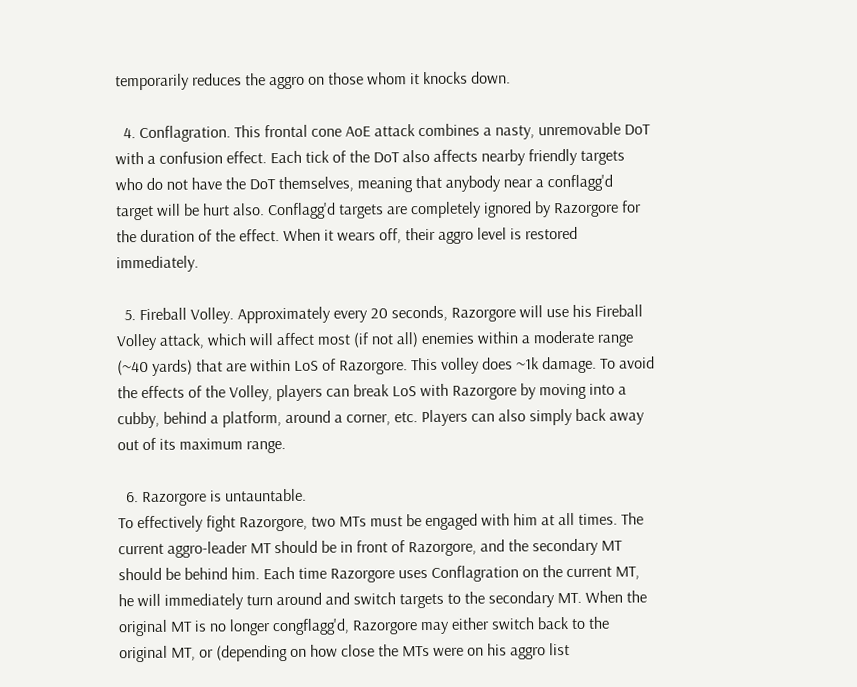temporarily reduces the aggro on those whom it knocks down.

  4. Conflagration. This frontal cone AoE attack combines a nasty, unremovable DoT with a confusion effect. Each tick of the DoT also affects nearby friendly targets who do not have the DoT themselves, meaning that anybody near a conflagg'd target will be hurt also. Conflagg'd targets are completely ignored by Razorgore for the duration of the effect. When it wears off, their aggro level is restored immediately.

  5. Fireball Volley. Approximately every 20 seconds, Razorgore will use his Fireball Volley attack, which will affect most (if not all) enemies within a moderate range (~40 yards) that are within LoS of Razorgore. This volley does ~1k damage. To avoid the effects of the Volley, players can break LoS with Razorgore by moving into a cubby, behind a platform, around a corner, etc. Players can also simply back away out of its maximum range.

  6. Razorgore is untauntable.
To effectively fight Razorgore, two MTs must be engaged with him at all times. The current aggro-leader MT should be in front of Razorgore, and the secondary MT should be behind him. Each time Razorgore uses Conflagration on the current MT, he will immediately turn around and switch targets to the secondary MT. When the original MT is no longer congflagg'd, Razorgore may either switch back to the original MT, or (depending on how close the MTs were on his aggro list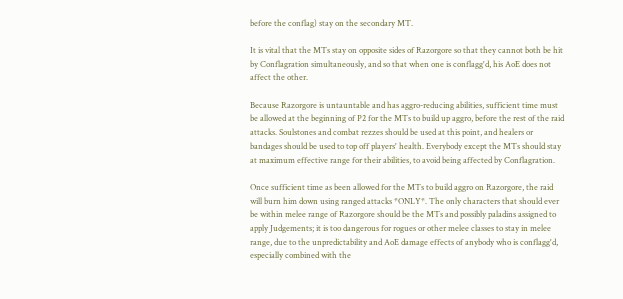before the conflag) stay on the secondary MT.

It is vital that the MTs stay on opposite sides of Razorgore so that they cannot both be hit by Conflagration simultaneously, and so that when one is conflagg'd, his AoE does not affect the other.

Because Razorgore is untauntable and has aggro-reducing abilities, sufficient time must be allowed at the beginning of P2 for the MTs to build up aggro, before the rest of the raid attacks. Soulstones and combat rezzes should be used at this point, and healers or bandages should be used to top off players' health. Everybody except the MTs should stay at maximum effective range for their abilities, to avoid being affected by Conflagration.

Once sufficient time as been allowed for the MTs to build aggro on Razorgore, the raid will burn him down using ranged attacks *ONLY*. The only characters that should ever be within melee range of Razorgore should be the MTs and possibly paladins assigned to apply Judgements; it is too dangerous for rogues or other melee classes to stay in melee range, due to the unpredictability and AoE damage effects of anybody who is conflagg'd, especially combined with the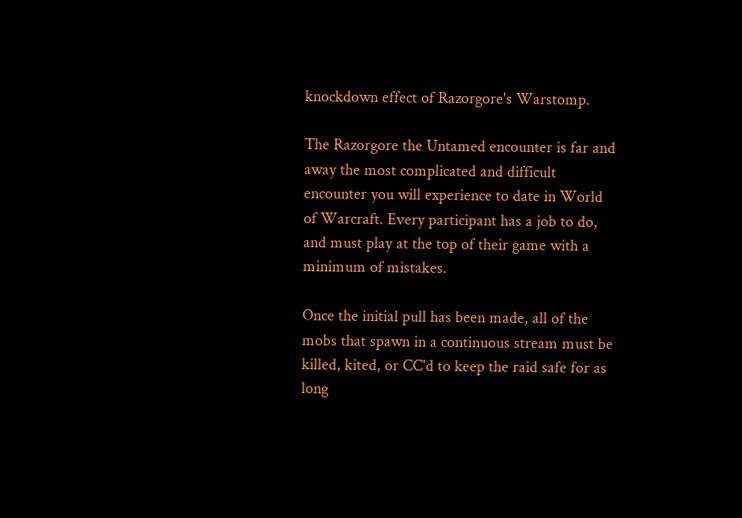knockdown effect of Razorgore's Warstomp.

The Razorgore the Untamed encounter is far and away the most complicated and difficult encounter you will experience to date in World of Warcraft. Every participant has a job to do, and must play at the top of their game with a minimum of mistakes.

Once the initial pull has been made, all of the mobs that spawn in a continuous stream must be killed, kited, or CC'd to keep the raid safe for as long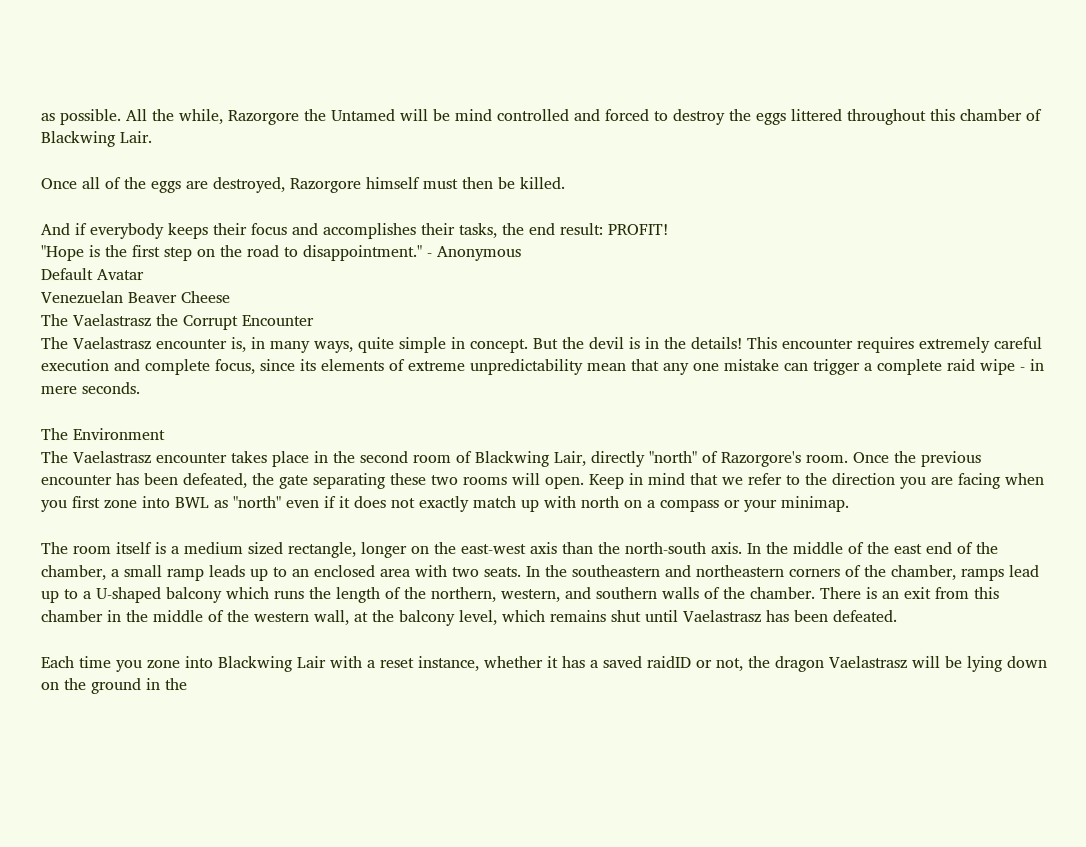as possible. All the while, Razorgore the Untamed will be mind controlled and forced to destroy the eggs littered throughout this chamber of Blackwing Lair.

Once all of the eggs are destroyed, Razorgore himself must then be killed.

And if everybody keeps their focus and accomplishes their tasks, the end result: PROFIT!
"Hope is the first step on the road to disappointment." - Anonymous
Default Avatar
Venezuelan Beaver Cheese
The Vaelastrasz the Corrupt Encounter
The Vaelastrasz encounter is, in many ways, quite simple in concept. But the devil is in the details! This encounter requires extremely careful execution and complete focus, since its elements of extreme unpredictability mean that any one mistake can trigger a complete raid wipe - in mere seconds.

The Environment
The Vaelastrasz encounter takes place in the second room of Blackwing Lair, directly "north" of Razorgore's room. Once the previous encounter has been defeated, the gate separating these two rooms will open. Keep in mind that we refer to the direction you are facing when you first zone into BWL as "north" even if it does not exactly match up with north on a compass or your minimap.

The room itself is a medium sized rectangle, longer on the east-west axis than the north-south axis. In the middle of the east end of the chamber, a small ramp leads up to an enclosed area with two seats. In the southeastern and northeastern corners of the chamber, ramps lead up to a U-shaped balcony which runs the length of the northern, western, and southern walls of the chamber. There is an exit from this chamber in the middle of the western wall, at the balcony level, which remains shut until Vaelastrasz has been defeated.

Each time you zone into Blackwing Lair with a reset instance, whether it has a saved raidID or not, the dragon Vaelastrasz will be lying down on the ground in the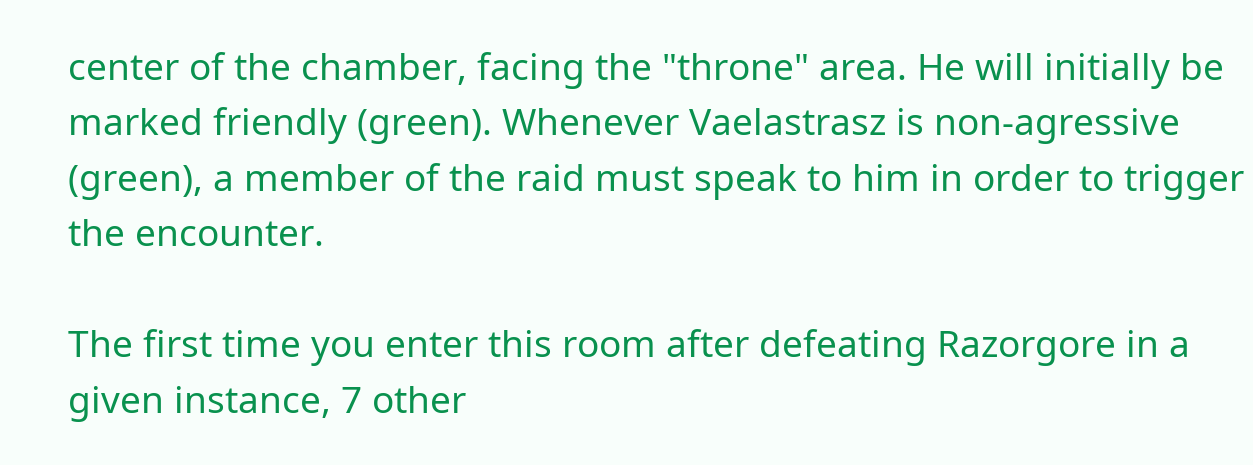center of the chamber, facing the "throne" area. He will initially be marked friendly (green). Whenever Vaelastrasz is non-agressive (green), a member of the raid must speak to him in order to trigger the encounter.

The first time you enter this room after defeating Razorgore in a given instance, 7 other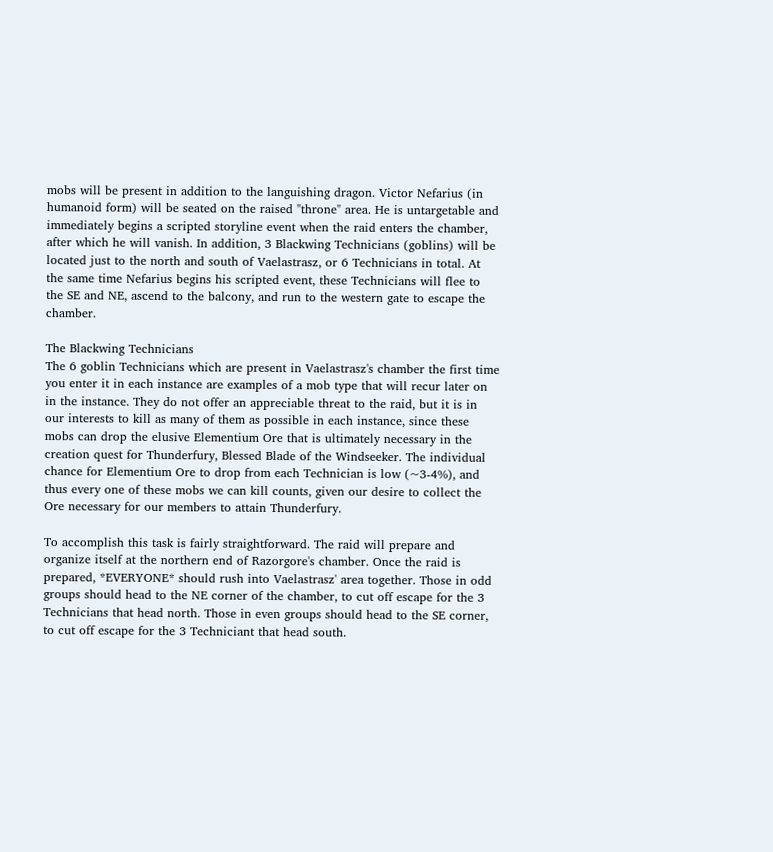mobs will be present in addition to the languishing dragon. Victor Nefarius (in humanoid form) will be seated on the raised "throne" area. He is untargetable and immediately begins a scripted storyline event when the raid enters the chamber, after which he will vanish. In addition, 3 Blackwing Technicians (goblins) will be located just to the north and south of Vaelastrasz, or 6 Technicians in total. At the same time Nefarius begins his scripted event, these Technicians will flee to the SE and NE, ascend to the balcony, and run to the western gate to escape the chamber.

The Blackwing Technicians
The 6 goblin Technicians which are present in Vaelastrasz's chamber the first time you enter it in each instance are examples of a mob type that will recur later on in the instance. They do not offer an appreciable threat to the raid, but it is in our interests to kill as many of them as possible in each instance, since these mobs can drop the elusive Elementium Ore that is ultimately necessary in the creation quest for Thunderfury, Blessed Blade of the Windseeker. The individual chance for Elementium Ore to drop from each Technician is low (~3-4%), and thus every one of these mobs we can kill counts, given our desire to collect the Ore necessary for our members to attain Thunderfury.

To accomplish this task is fairly straightforward. The raid will prepare and organize itself at the northern end of Razorgore's chamber. Once the raid is prepared, *EVERYONE* should rush into Vaelastrasz' area together. Those in odd groups should head to the NE corner of the chamber, to cut off escape for the 3 Technicians that head north. Those in even groups should head to the SE corner, to cut off escape for the 3 Techniciant that head south.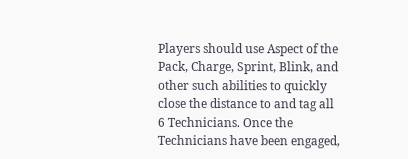Players should use Aspect of the Pack, Charge, Sprint, Blink, and other such abilities to quickly close the distance to and tag all 6 Technicians. Once the Technicians have been engaged,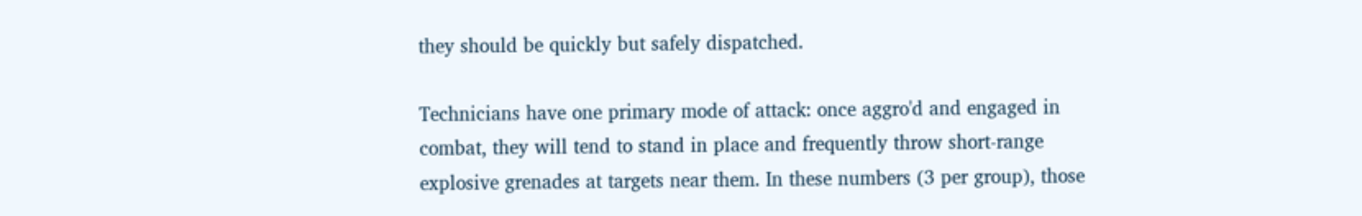they should be quickly but safely dispatched.

Technicians have one primary mode of attack: once aggro'd and engaged in combat, they will tend to stand in place and frequently throw short-range explosive grenades at targets near them. In these numbers (3 per group), those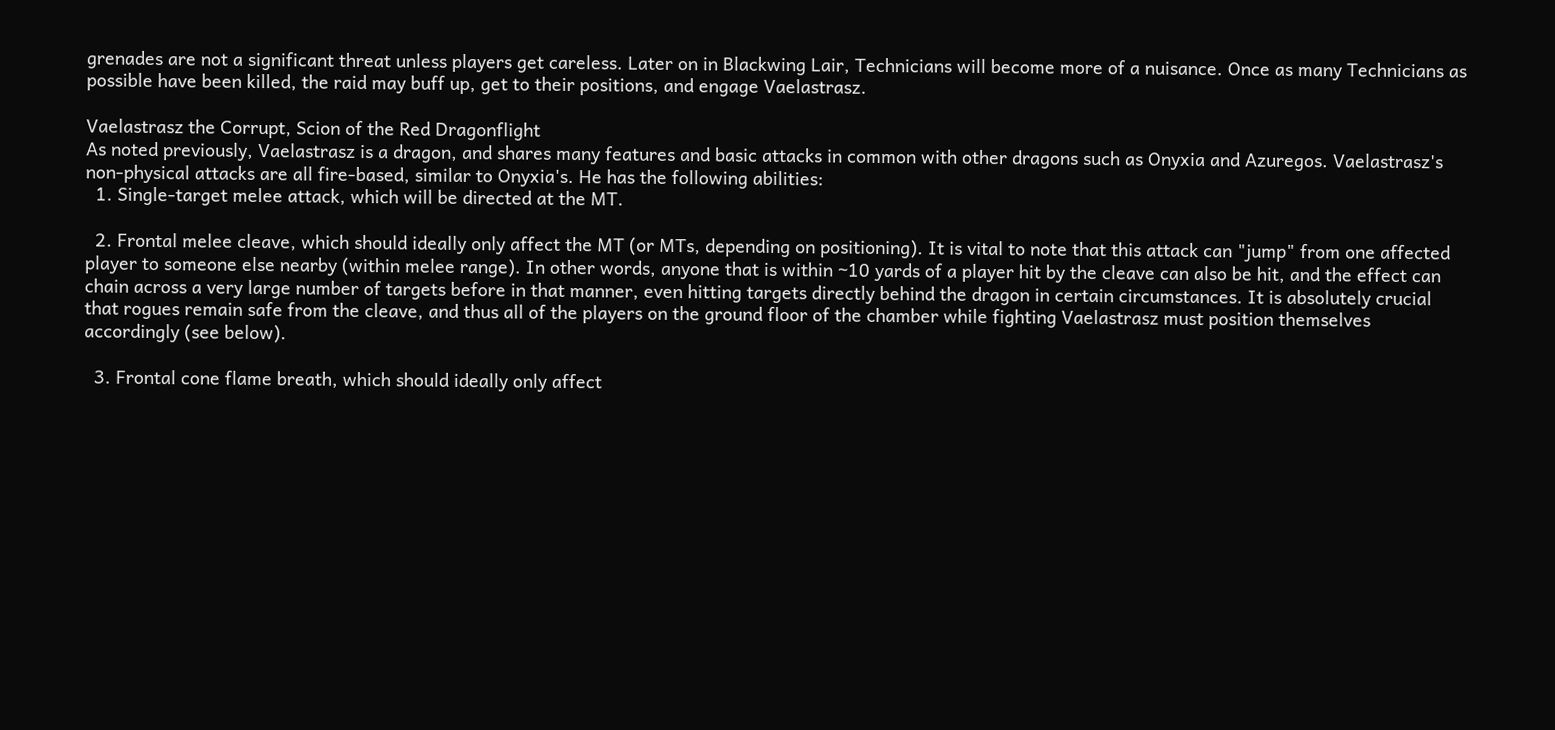grenades are not a significant threat unless players get careless. Later on in Blackwing Lair, Technicians will become more of a nuisance. Once as many Technicians as possible have been killed, the raid may buff up, get to their positions, and engage Vaelastrasz.

Vaelastrasz the Corrupt, Scion of the Red Dragonflight
As noted previously, Vaelastrasz is a dragon, and shares many features and basic attacks in common with other dragons such as Onyxia and Azuregos. Vaelastrasz's non-physical attacks are all fire-based, similar to Onyxia's. He has the following abilities:
  1. Single-target melee attack, which will be directed at the MT.

  2. Frontal melee cleave, which should ideally only affect the MT (or MTs, depending on positioning). It is vital to note that this attack can "jump" from one affected player to someone else nearby (within melee range). In other words, anyone that is within ~10 yards of a player hit by the cleave can also be hit, and the effect can chain across a very large number of targets before in that manner, even hitting targets directly behind the dragon in certain circumstances. It is absolutely crucial that rogues remain safe from the cleave, and thus all of the players on the ground floor of the chamber while fighting Vaelastrasz must position themselves accordingly (see below).

  3. Frontal cone flame breath, which should ideally only affect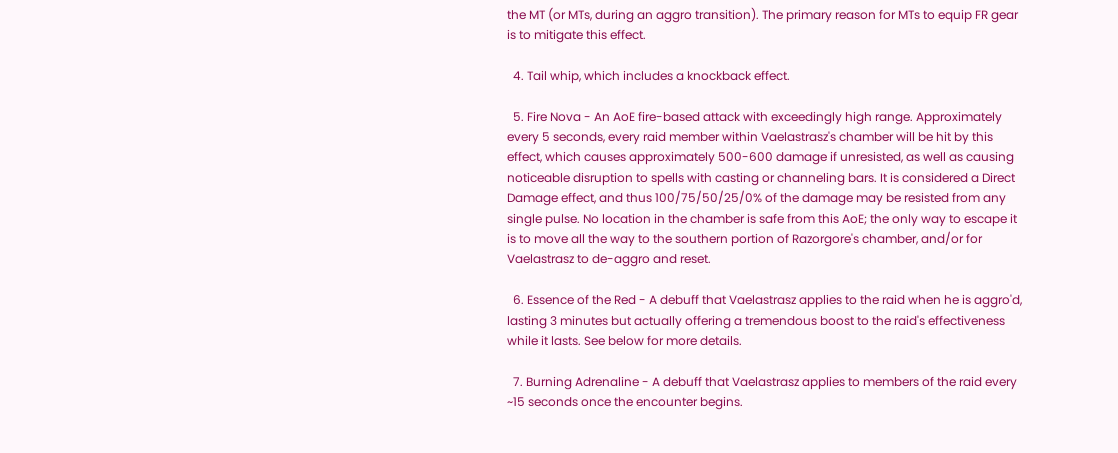the MT (or MTs, during an aggro transition). The primary reason for MTs to equip FR gear is to mitigate this effect.

  4. Tail whip, which includes a knockback effect.

  5. Fire Nova - An AoE fire-based attack with exceedingly high range. Approximately every 5 seconds, every raid member within Vaelastrasz's chamber will be hit by this effect, which causes approximately 500-600 damage if unresisted, as well as causing noticeable disruption to spells with casting or channeling bars. It is considered a Direct Damage effect, and thus 100/75/50/25/0% of the damage may be resisted from any single pulse. No location in the chamber is safe from this AoE; the only way to escape it is to move all the way to the southern portion of Razorgore's chamber, and/or for Vaelastrasz to de-aggro and reset.

  6. Essence of the Red - A debuff that Vaelastrasz applies to the raid when he is aggro'd, lasting 3 minutes but actually offering a tremendous boost to the raid's effectiveness while it lasts. See below for more details.

  7. Burning Adrenaline - A debuff that Vaelastrasz applies to members of the raid every ~15 seconds once the encounter begins.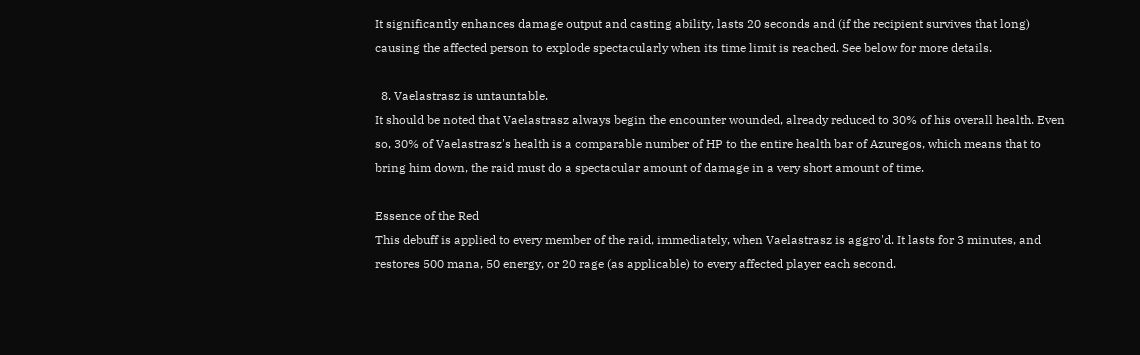It significantly enhances damage output and casting ability, lasts 20 seconds and (if the recipient survives that long) causing the affected person to explode spectacularly when its time limit is reached. See below for more details.

  8. Vaelastrasz is untauntable.
It should be noted that Vaelastrasz always begin the encounter wounded, already reduced to 30% of his overall health. Even so, 30% of Vaelastrasz's health is a comparable number of HP to the entire health bar of Azuregos, which means that to bring him down, the raid must do a spectacular amount of damage in a very short amount of time.

Essence of the Red
This debuff is applied to every member of the raid, immediately, when Vaelastrasz is aggro'd. It lasts for 3 minutes, and restores 500 mana, 50 energy, or 20 rage (as applicable) to every affected player each second.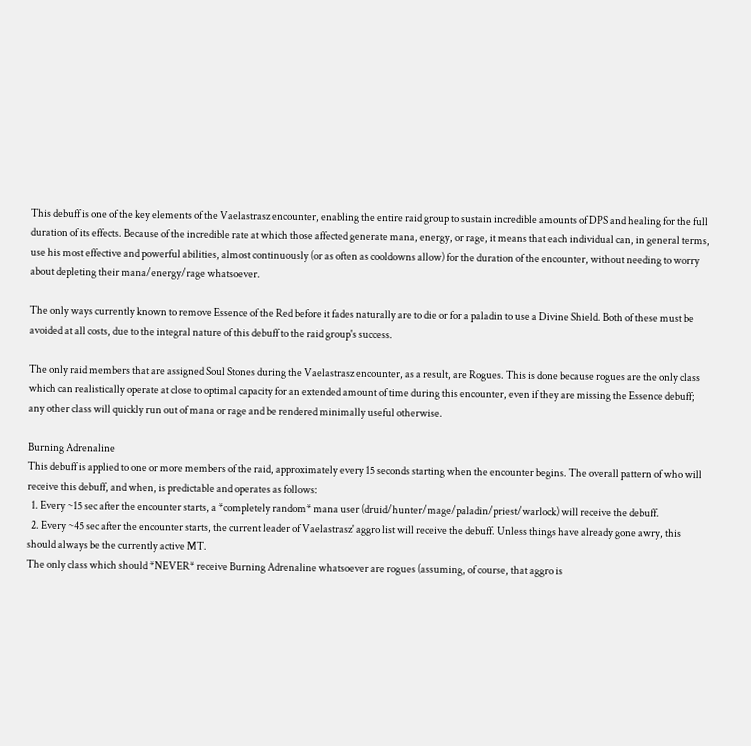This debuff is one of the key elements of the Vaelastrasz encounter, enabling the entire raid group to sustain incredible amounts of DPS and healing for the full duration of its effects. Because of the incredible rate at which those affected generate mana, energy, or rage, it means that each individual can, in general terms, use his most effective and powerful abilities, almost continuously (or as often as cooldowns allow) for the duration of the encounter, without needing to worry about depleting their mana/energy/rage whatsoever.

The only ways currently known to remove Essence of the Red before it fades naturally are to die or for a paladin to use a Divine Shield. Both of these must be avoided at all costs, due to the integral nature of this debuff to the raid group's success.

The only raid members that are assigned Soul Stones during the Vaelastrasz encounter, as a result, are Rogues. This is done because rogues are the only class which can realistically operate at close to optimal capacity for an extended amount of time during this encounter, even if they are missing the Essence debuff; any other class will quickly run out of mana or rage and be rendered minimally useful otherwise.

Burning Adrenaline
This debuff is applied to one or more members of the raid, approximately every 15 seconds starting when the encounter begins. The overall pattern of who will receive this debuff, and when, is predictable and operates as follows:
  1. Every ~15 sec after the encounter starts, a *completely random* mana user (druid/hunter/mage/paladin/priest/warlock) will receive the debuff.
  2. Every ~45 sec after the encounter starts, the current leader of Vaelastrasz' aggro list will receive the debuff. Unless things have already gone awry, this should always be the currently active MT.
The only class which should *NEVER* receive Burning Adrenaline whatsoever are rogues (assuming, of course, that aggro is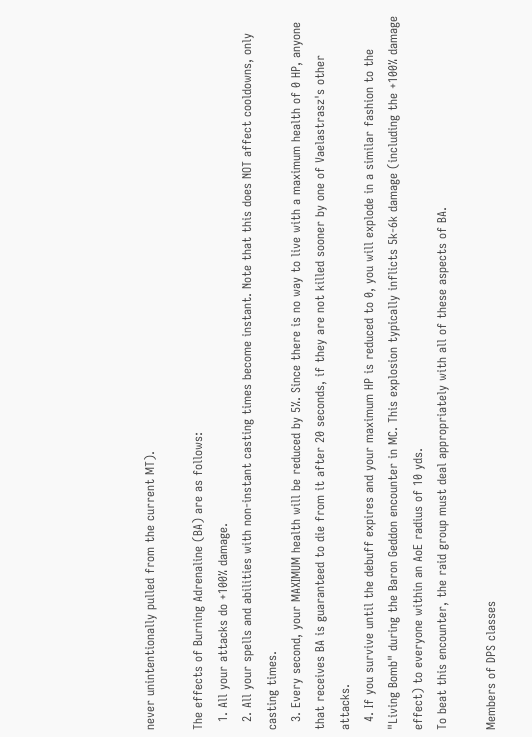never unintentionally pulled from the current MT).

The effects of Burning Adrenaline (BA) are as follows:
  1. All your attacks do +100% damage.
  2. All your spells and abilities with non-instant casting times become instant. Note that this does NOT affect cooldowns, only casting times.
  3. Every second, your MAXIMUM health will be reduced by 5%. Since there is no way to live with a maximum health of 0 HP, anyone that receives BA is guaranteed to die from it after 20 seconds, if they are not killed sooner by one of Vaelastrasz's other attacks.
  4. If you survive until the debuff expires and your maximum HP is reduced to 0, you will explode in a similar fashion to the "Living Bomb" during the Baron Geddon encounter in MC. This explosion typically inflicts 5k-6k damage (including the +100% damage effect) to everyone within an AoE radius of 10 yds.
To beat this encounter, the raid group must deal appropriately with all of these aspects of BA.

Members of DPS classes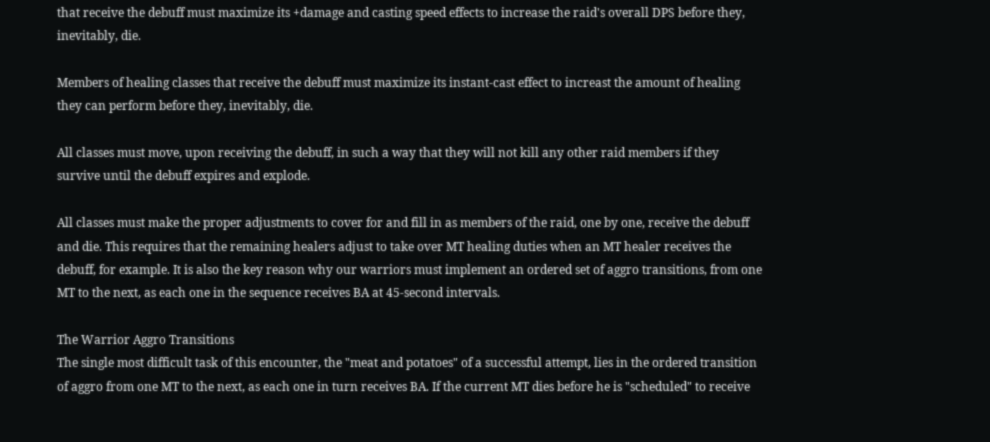that receive the debuff must maximize its +damage and casting speed effects to increase the raid's overall DPS before they, inevitably, die.

Members of healing classes that receive the debuff must maximize its instant-cast effect to increast the amount of healing they can perform before they, inevitably, die.

All classes must move, upon receiving the debuff, in such a way that they will not kill any other raid members if they survive until the debuff expires and explode.

All classes must make the proper adjustments to cover for and fill in as members of the raid, one by one, receive the debuff and die. This requires that the remaining healers adjust to take over MT healing duties when an MT healer receives the debuff, for example. It is also the key reason why our warriors must implement an ordered set of aggro transitions, from one MT to the next, as each one in the sequence receives BA at 45-second intervals.

The Warrior Aggro Transitions
The single most difficult task of this encounter, the "meat and potatoes" of a successful attempt, lies in the ordered transition of aggro from one MT to the next, as each one in turn receives BA. If the current MT dies before he is "scheduled" to receive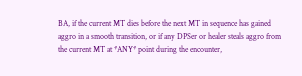BA, if the current MT dies before the next MT in sequence has gained aggro in a smooth transition, or if any DPSer or healer steals aggro from the current MT at *ANY* point during the encounter,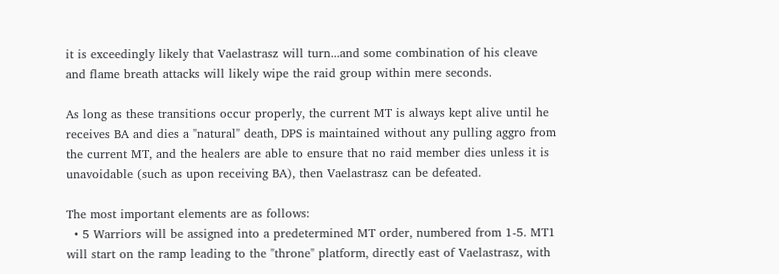it is exceedingly likely that Vaelastrasz will turn...and some combination of his cleave and flame breath attacks will likely wipe the raid group within mere seconds.

As long as these transitions occur properly, the current MT is always kept alive until he receives BA and dies a "natural" death, DPS is maintained without any pulling aggro from the current MT, and the healers are able to ensure that no raid member dies unless it is unavoidable (such as upon receiving BA), then Vaelastrasz can be defeated.

The most important elements are as follows:
  • 5 Warriors will be assigned into a predetermined MT order, numbered from 1-5. MT1 will start on the ramp leading to the "throne" platform, directly east of Vaelastrasz, with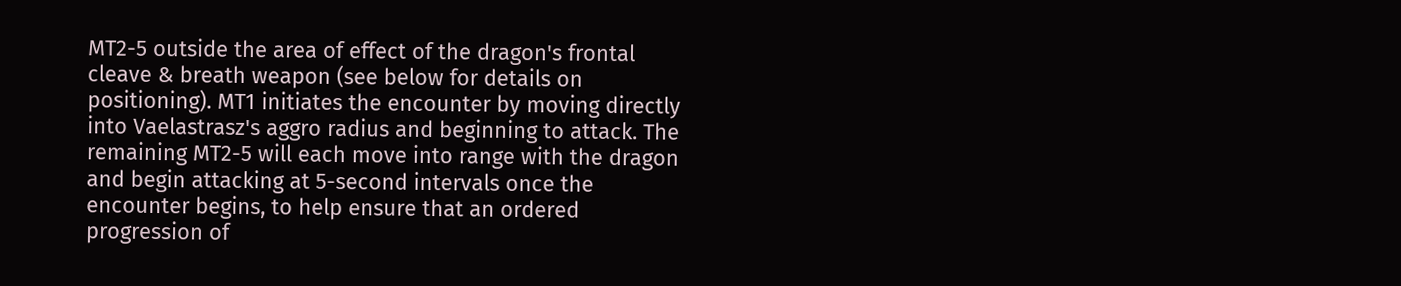MT2-5 outside the area of effect of the dragon's frontal cleave & breath weapon (see below for details on positioning). MT1 initiates the encounter by moving directly into Vaelastrasz's aggro radius and beginning to attack. The remaining MT2-5 will each move into range with the dragon and begin attacking at 5-second intervals once the encounter begins, to help ensure that an ordered progression of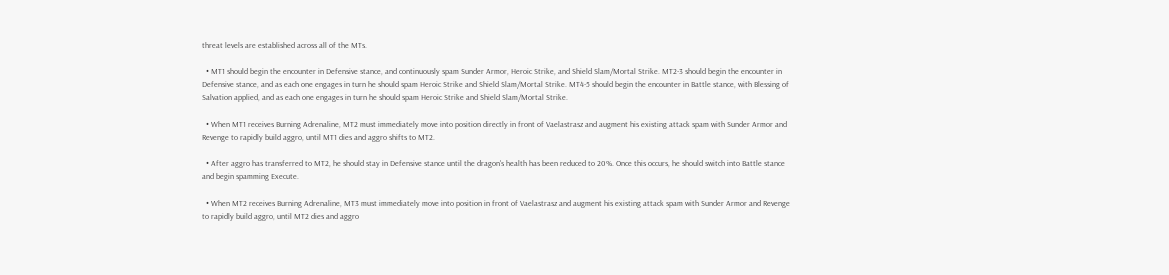threat levels are established across all of the MTs.

  • MT1 should begin the encounter in Defensive stance, and continuously spam Sunder Armor, Heroic Strike, and Shield Slam/Mortal Strike. MT2-3 should begin the encounter in Defensive stance, and as each one engages in turn he should spam Heroic Strike and Shield Slam/Mortal Strike. MT4-5 should begin the encounter in Battle stance, with Blessing of Salvation applied, and as each one engages in turn he should spam Heroic Strike and Shield Slam/Mortal Strike.

  • When MT1 receives Burning Adrenaline, MT2 must immediately move into position directly in front of Vaelastrasz and augment his existing attack spam with Sunder Armor and Revenge to rapidly build aggro, until MT1 dies and aggro shifts to MT2.

  • After aggro has transferred to MT2, he should stay in Defensive stance until the dragon's health has been reduced to 20%. Once this occurs, he should switch into Battle stance and begin spamming Execute.

  • When MT2 receives Burning Adrenaline, MT3 must immediately move into position in front of Vaelastrasz and augment his existing attack spam with Sunder Armor and Revenge to rapidly build aggro, until MT2 dies and aggro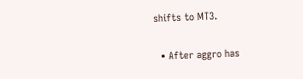shifts to MT3.

  • After aggro has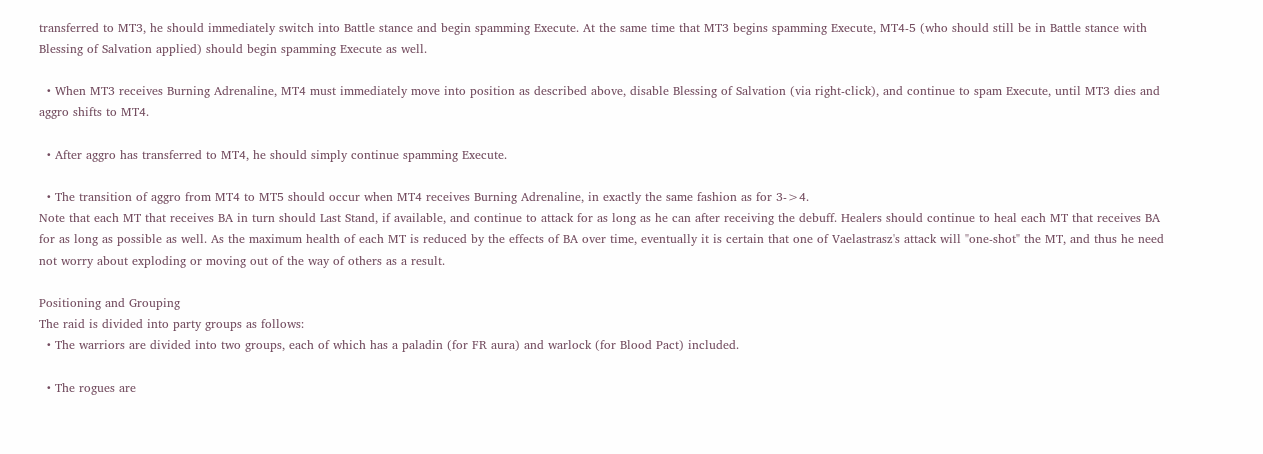transferred to MT3, he should immediately switch into Battle stance and begin spamming Execute. At the same time that MT3 begins spamming Execute, MT4-5 (who should still be in Battle stance with Blessing of Salvation applied) should begin spamming Execute as well.

  • When MT3 receives Burning Adrenaline, MT4 must immediately move into position as described above, disable Blessing of Salvation (via right-click), and continue to spam Execute, until MT3 dies and aggro shifts to MT4.

  • After aggro has transferred to MT4, he should simply continue spamming Execute.

  • The transition of aggro from MT4 to MT5 should occur when MT4 receives Burning Adrenaline, in exactly the same fashion as for 3->4.
Note that each MT that receives BA in turn should Last Stand, if available, and continue to attack for as long as he can after receiving the debuff. Healers should continue to heal each MT that receives BA for as long as possible as well. As the maximum health of each MT is reduced by the effects of BA over time, eventually it is certain that one of Vaelastrasz's attack will "one-shot" the MT, and thus he need not worry about exploding or moving out of the way of others as a result.

Positioning and Grouping
The raid is divided into party groups as follows:
  • The warriors are divided into two groups, each of which has a paladin (for FR aura) and warlock (for Blood Pact) included.

  • The rogues are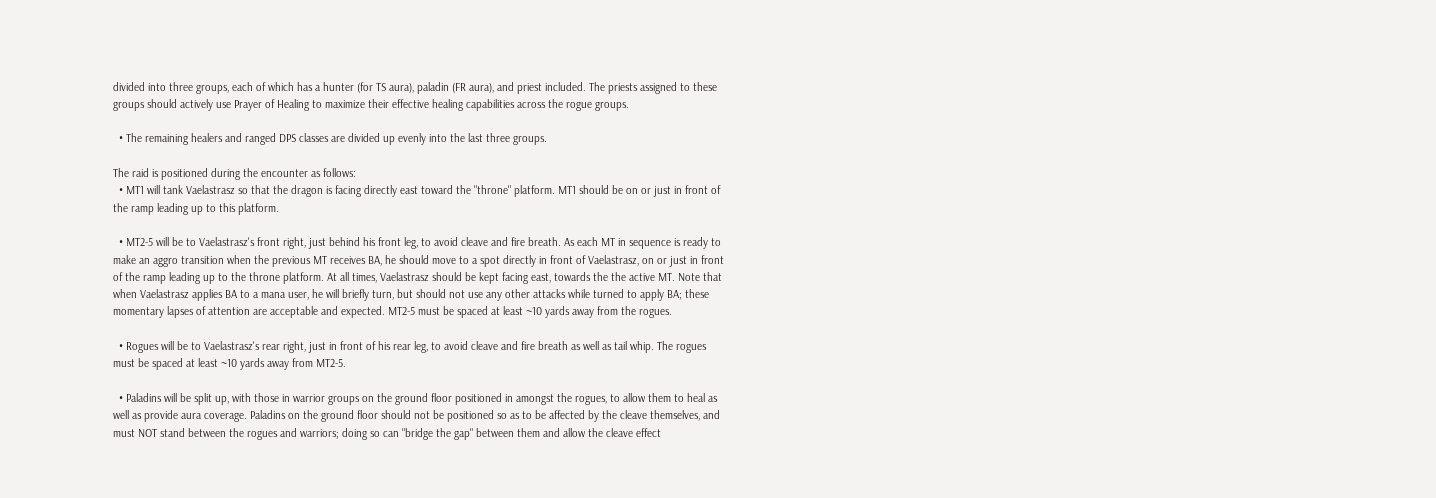divided into three groups, each of which has a hunter (for TS aura), paladin (FR aura), and priest included. The priests assigned to these groups should actively use Prayer of Healing to maximize their effective healing capabilities across the rogue groups.

  • The remaining healers and ranged DPS classes are divided up evenly into the last three groups.

The raid is positioned during the encounter as follows:
  • MT1 will tank Vaelastrasz so that the dragon is facing directly east toward the "throne" platform. MT1 should be on or just in front of the ramp leading up to this platform.

  • MT2-5 will be to Vaelastrasz's front right, just behind his front leg, to avoid cleave and fire breath. As each MT in sequence is ready to make an aggro transition when the previous MT receives BA, he should move to a spot directly in front of Vaelastrasz, on or just in front of the ramp leading up to the throne platform. At all times, Vaelastrasz should be kept facing east, towards the the active MT. Note that when Vaelastrasz applies BA to a mana user, he will briefly turn, but should not use any other attacks while turned to apply BA; these momentary lapses of attention are acceptable and expected. MT2-5 must be spaced at least ~10 yards away from the rogues.

  • Rogues will be to Vaelastrasz's rear right, just in front of his rear leg, to avoid cleave and fire breath as well as tail whip. The rogues must be spaced at least ~10 yards away from MT2-5.

  • Paladins will be split up, with those in warrior groups on the ground floor positioned in amongst the rogues, to allow them to heal as well as provide aura coverage. Paladins on the ground floor should not be positioned so as to be affected by the cleave themselves, and must NOT stand between the rogues and warriors; doing so can "bridge the gap" between them and allow the cleave effect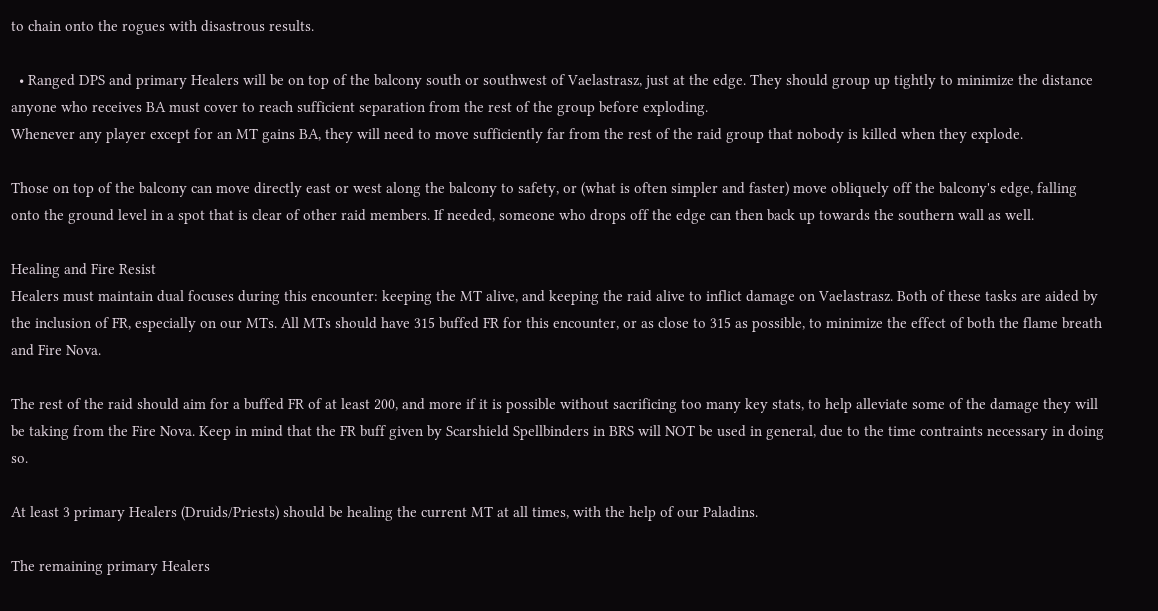to chain onto the rogues with disastrous results.

  • Ranged DPS and primary Healers will be on top of the balcony south or southwest of Vaelastrasz, just at the edge. They should group up tightly to minimize the distance anyone who receives BA must cover to reach sufficient separation from the rest of the group before exploding.
Whenever any player except for an MT gains BA, they will need to move sufficiently far from the rest of the raid group that nobody is killed when they explode.

Those on top of the balcony can move directly east or west along the balcony to safety, or (what is often simpler and faster) move obliquely off the balcony's edge, falling onto the ground level in a spot that is clear of other raid members. If needed, someone who drops off the edge can then back up towards the southern wall as well.

Healing and Fire Resist
Healers must maintain dual focuses during this encounter: keeping the MT alive, and keeping the raid alive to inflict damage on Vaelastrasz. Both of these tasks are aided by the inclusion of FR, especially on our MTs. All MTs should have 315 buffed FR for this encounter, or as close to 315 as possible, to minimize the effect of both the flame breath and Fire Nova.

The rest of the raid should aim for a buffed FR of at least 200, and more if it is possible without sacrificing too many key stats, to help alleviate some of the damage they will be taking from the Fire Nova. Keep in mind that the FR buff given by Scarshield Spellbinders in BRS will NOT be used in general, due to the time contraints necessary in doing so.

At least 3 primary Healers (Druids/Priests) should be healing the current MT at all times, with the help of our Paladins.

The remaining primary Healers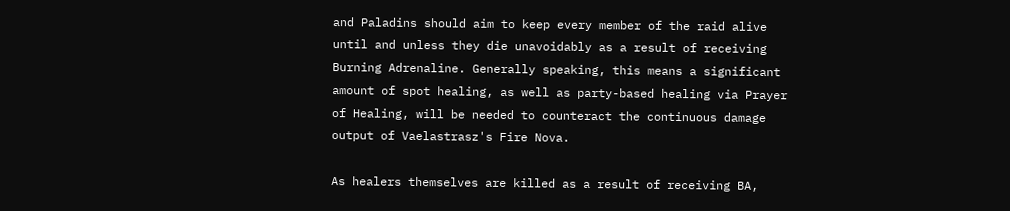and Paladins should aim to keep every member of the raid alive until and unless they die unavoidably as a result of receiving Burning Adrenaline. Generally speaking, this means a significant amount of spot healing, as well as party-based healing via Prayer of Healing, will be needed to counteract the continuous damage output of Vaelastrasz's Fire Nova.

As healers themselves are killed as a result of receiving BA,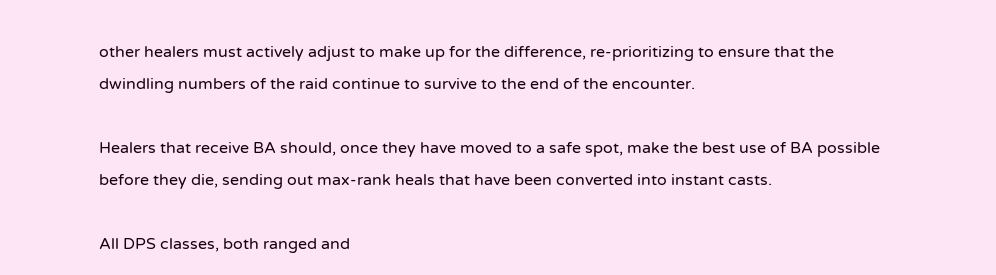other healers must actively adjust to make up for the difference, re-prioritizing to ensure that the dwindling numbers of the raid continue to survive to the end of the encounter.

Healers that receive BA should, once they have moved to a safe spot, make the best use of BA possible before they die, sending out max-rank heals that have been converted into instant casts.

All DPS classes, both ranged and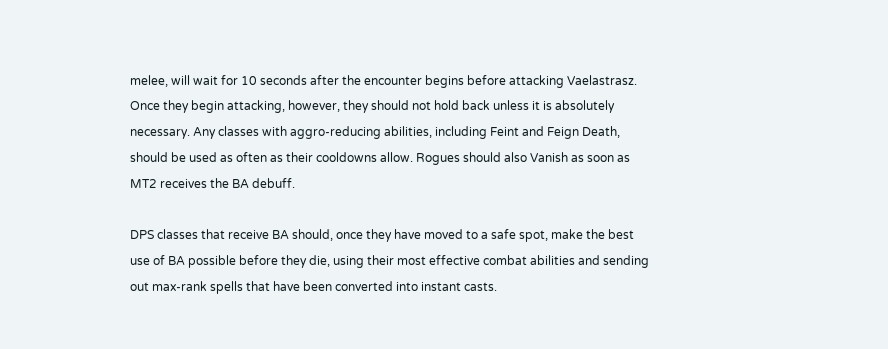melee, will wait for 10 seconds after the encounter begins before attacking Vaelastrasz. Once they begin attacking, however, they should not hold back unless it is absolutely necessary. Any classes with aggro-reducing abilities, including Feint and Feign Death, should be used as often as their cooldowns allow. Rogues should also Vanish as soon as MT2 receives the BA debuff.

DPS classes that receive BA should, once they have moved to a safe spot, make the best use of BA possible before they die, using their most effective combat abilities and sending out max-rank spells that have been converted into instant casts.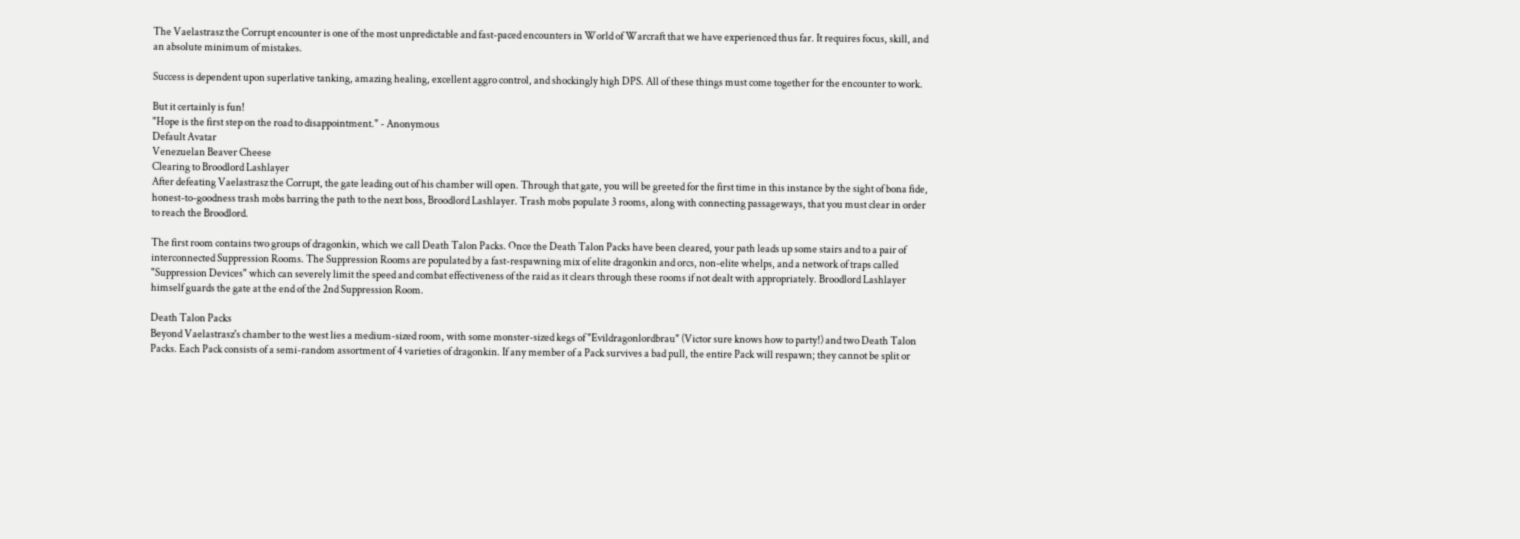The Vaelastrasz the Corrupt encounter is one of the most unpredictable and fast-paced encounters in World of Warcraft that we have experienced thus far. It requires focus, skill, and an absolute minimum of mistakes.

Success is dependent upon superlative tanking, amazing healing, excellent aggro control, and shockingly high DPS. All of these things must come together for the encounter to work.

But it certainly is fun!
"Hope is the first step on the road to disappointment." - Anonymous
Default Avatar
Venezuelan Beaver Cheese
Clearing to Broodlord Lashlayer
After defeating Vaelastrasz the Corrupt, the gate leading out of his chamber will open. Through that gate, you will be greeted for the first time in this instance by the sight of bona fide, honest-to-goodness trash mobs barring the path to the next boss, Broodlord Lashlayer. Trash mobs populate 3 rooms, along with connecting passageways, that you must clear in order to reach the Broodlord.

The first room contains two groups of dragonkin, which we call Death Talon Packs. Once the Death Talon Packs have been cleared, your path leads up some stairs and to a pair of interconnected Suppression Rooms. The Suppression Rooms are populated by a fast-respawning mix of elite dragonkin and orcs, non-elite whelps, and a network of traps called "Suppression Devices" which can severely limit the speed and combat effectiveness of the raid as it clears through these rooms if not dealt with appropriately. Broodlord Lashlayer himself guards the gate at the end of the 2nd Suppression Room.

Death Talon Packs
Beyond Vaelastrasz's chamber to the west lies a medium-sized room, with some monster-sized kegs of "Evildragonlordbrau" (Victor sure knows how to party!) and two Death Talon Packs. Each Pack consists of a semi-random assortment of 4 varieties of dragonkin. If any member of a Pack survives a bad pull, the entire Pack will respawn; they cannot be split or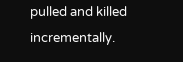pulled and killed incrementally.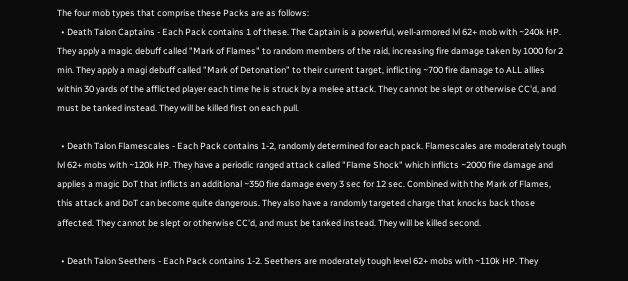The four mob types that comprise these Packs are as follows:
  • Death Talon Captains - Each Pack contains 1 of these. The Captain is a powerful, well-armored lvl 62+ mob with ~240k HP. They apply a magic debuff called "Mark of Flames" to random members of the raid, increasing fire damage taken by 1000 for 2 min. They apply a magi debuff called "Mark of Detonation" to their current target, inflicting ~700 fire damage to ALL allies within 30 yards of the afflicted player each time he is struck by a melee attack. They cannot be slept or otherwise CC'd, and must be tanked instead. They will be killed first on each pull.

  • Death Talon Flamescales - Each Pack contains 1-2, randomly determined for each pack. Flamescales are moderately tough lvl 62+ mobs with ~120k HP. They have a periodic ranged attack called "Flame Shock" which inflicts ~2000 fire damage and applies a magic DoT that inflicts an additional ~350 fire damage every 3 sec for 12 sec. Combined with the Mark of Flames, this attack and DoT can become quite dangerous. They also have a randomly targeted charge that knocks back those affected. They cannot be slept or otherwise CC'd, and must be tanked instead. They will be killed second.

  • Death Talon Seethers - Each Pack contains 1-2. Seethers are moderately tough level 62+ mobs with ~110k HP. They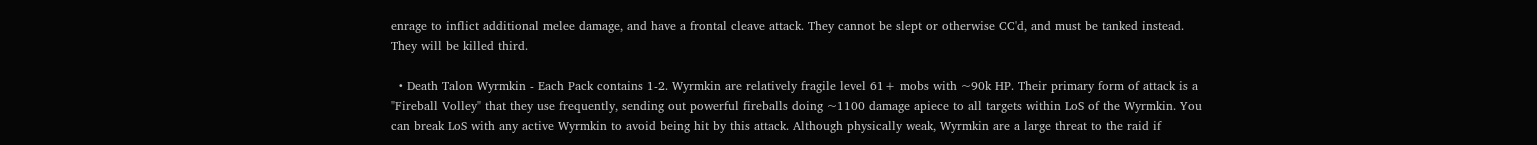enrage to inflict additional melee damage, and have a frontal cleave attack. They cannot be slept or otherwise CC'd, and must be tanked instead. They will be killed third.

  • Death Talon Wyrmkin - Each Pack contains 1-2. Wyrmkin are relatively fragile level 61+ mobs with ~90k HP. Their primary form of attack is a "Fireball Volley" that they use frequently, sending out powerful fireballs doing ~1100 damage apiece to all targets within LoS of the Wyrmkin. You can break LoS with any active Wyrmkin to avoid being hit by this attack. Although physically weak, Wyrmkin are a large threat to the raid if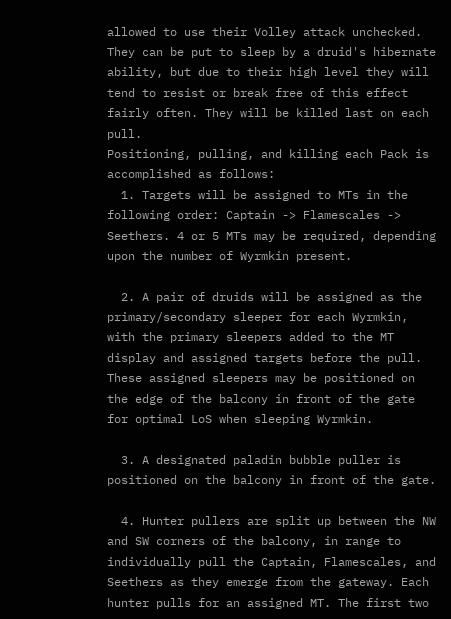allowed to use their Volley attack unchecked. They can be put to sleep by a druid's hibernate ability, but due to their high level they will tend to resist or break free of this effect fairly often. They will be killed last on each pull.
Positioning, pulling, and killing each Pack is accomplished as follows:
  1. Targets will be assigned to MTs in the following order: Captain -> Flamescales -> Seethers. 4 or 5 MTs may be required, depending upon the number of Wyrmkin present.

  2. A pair of druids will be assigned as the primary/secondary sleeper for each Wyrmkin, with the primary sleepers added to the MT display and assigned targets before the pull. These assigned sleepers may be positioned on the edge of the balcony in front of the gate for optimal LoS when sleeping Wyrmkin.

  3. A designated paladin bubble puller is positioned on the balcony in front of the gate.

  4. Hunter pullers are split up between the NW and SW corners of the balcony, in range to individually pull the Captain, Flamescales, and Seethers as they emerge from the gateway. Each hunter pulls for an assigned MT. The first two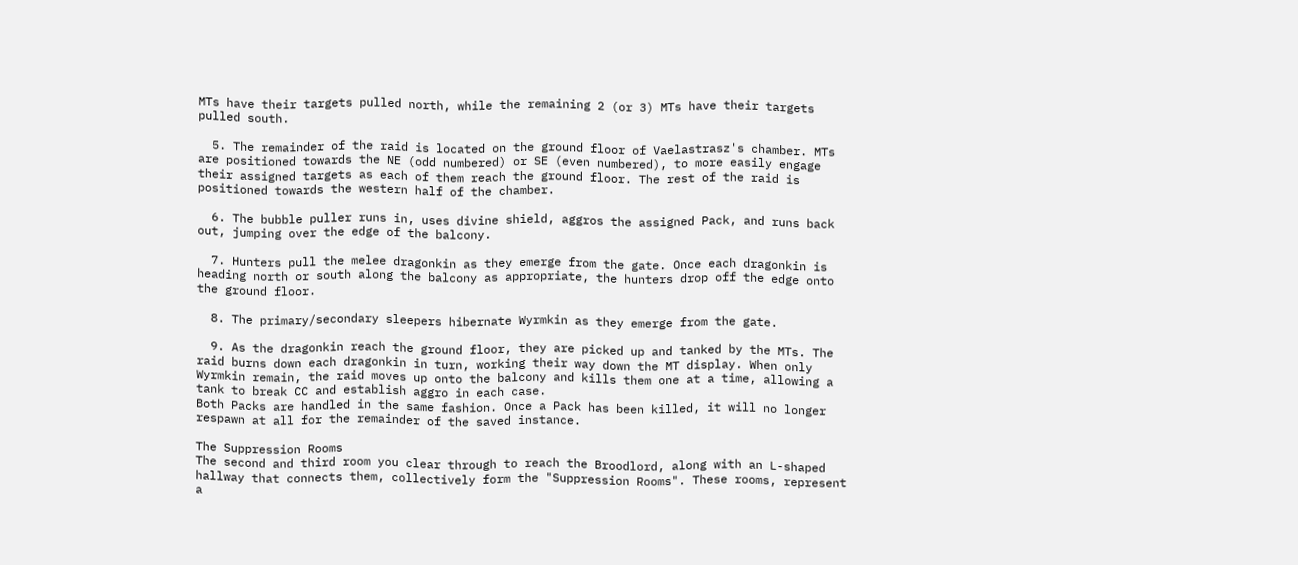MTs have their targets pulled north, while the remaining 2 (or 3) MTs have their targets pulled south.

  5. The remainder of the raid is located on the ground floor of Vaelastrasz's chamber. MTs are positioned towards the NE (odd numbered) or SE (even numbered), to more easily engage their assigned targets as each of them reach the ground floor. The rest of the raid is positioned towards the western half of the chamber.

  6. The bubble puller runs in, uses divine shield, aggros the assigned Pack, and runs back out, jumping over the edge of the balcony.

  7. Hunters pull the melee dragonkin as they emerge from the gate. Once each dragonkin is heading north or south along the balcony as appropriate, the hunters drop off the edge onto the ground floor.

  8. The primary/secondary sleepers hibernate Wyrmkin as they emerge from the gate.

  9. As the dragonkin reach the ground floor, they are picked up and tanked by the MTs. The raid burns down each dragonkin in turn, working their way down the MT display. When only Wyrmkin remain, the raid moves up onto the balcony and kills them one at a time, allowing a tank to break CC and establish aggro in each case.
Both Packs are handled in the same fashion. Once a Pack has been killed, it will no longer respawn at all for the remainder of the saved instance.

The Suppression Rooms
The second and third room you clear through to reach the Broodlord, along with an L-shaped hallway that connects them, collectively form the "Suppression Rooms". These rooms, represent a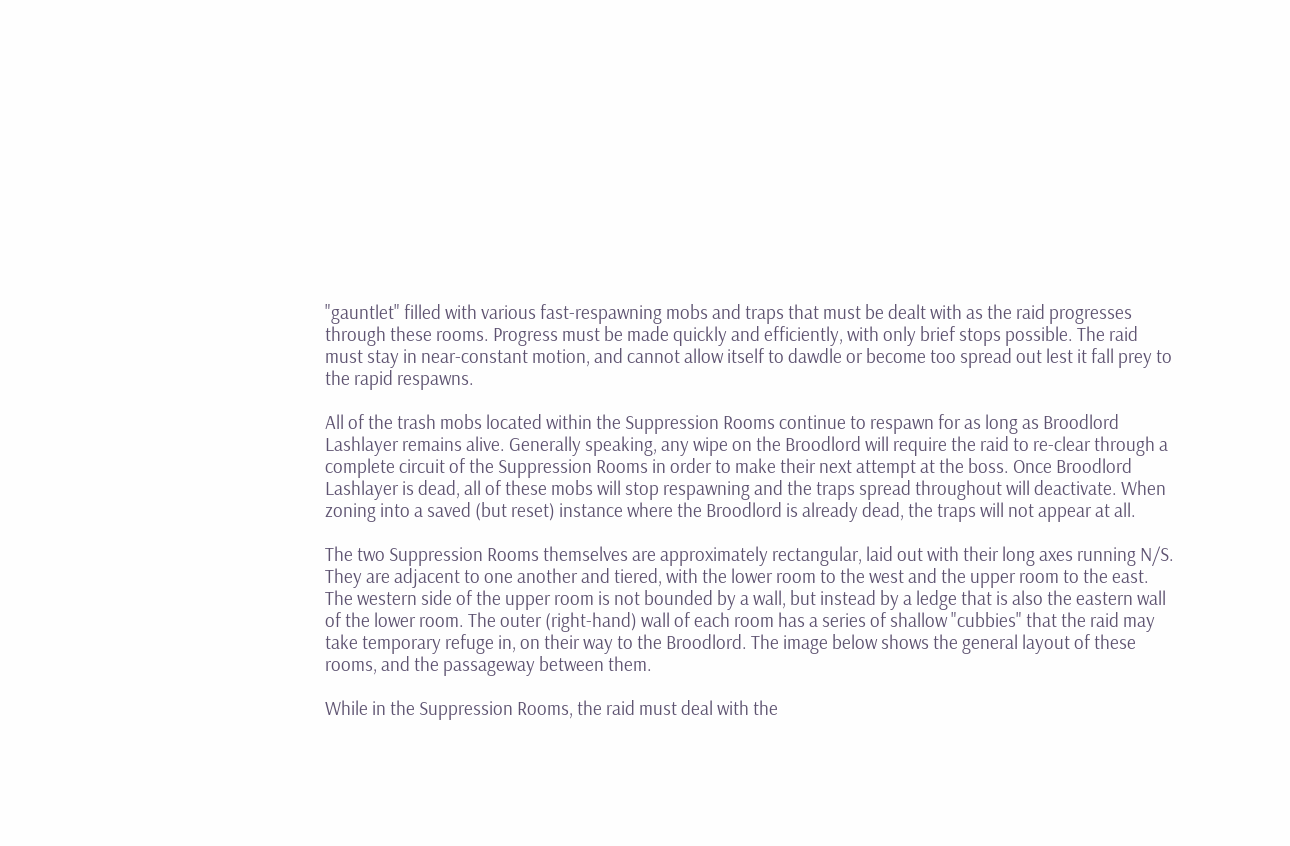"gauntlet" filled with various fast-respawning mobs and traps that must be dealt with as the raid progresses through these rooms. Progress must be made quickly and efficiently, with only brief stops possible. The raid must stay in near-constant motion, and cannot allow itself to dawdle or become too spread out lest it fall prey to the rapid respawns.

All of the trash mobs located within the Suppression Rooms continue to respawn for as long as Broodlord Lashlayer remains alive. Generally speaking, any wipe on the Broodlord will require the raid to re-clear through a complete circuit of the Suppression Rooms in order to make their next attempt at the boss. Once Broodlord Lashlayer is dead, all of these mobs will stop respawning and the traps spread throughout will deactivate. When zoning into a saved (but reset) instance where the Broodlord is already dead, the traps will not appear at all.

The two Suppression Rooms themselves are approximately rectangular, laid out with their long axes running N/S. They are adjacent to one another and tiered, with the lower room to the west and the upper room to the east. The western side of the upper room is not bounded by a wall, but instead by a ledge that is also the eastern wall of the lower room. The outer (right-hand) wall of each room has a series of shallow "cubbies" that the raid may take temporary refuge in, on their way to the Broodlord. The image below shows the general layout of these rooms, and the passageway between them.

While in the Suppression Rooms, the raid must deal with the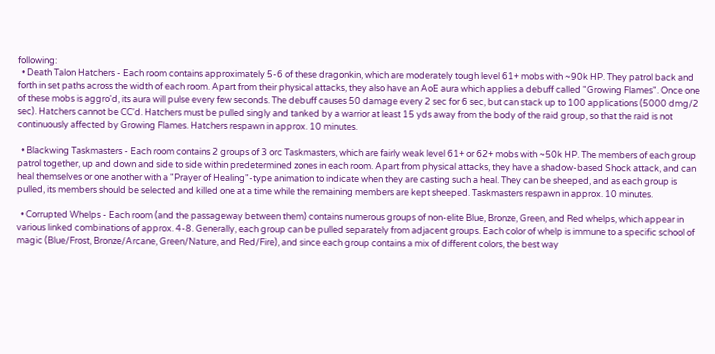following:
  • Death Talon Hatchers - Each room contains approximately 5-6 of these dragonkin, which are moderately tough level 61+ mobs with ~90k HP. They patrol back and forth in set paths across the width of each room. Apart from their physical attacks, they also have an AoE aura which applies a debuff called "Growing Flames". Once one of these mobs is aggro'd, its aura will pulse every few seconds. The debuff causes 50 damage every 2 sec for 6 sec, but can stack up to 100 applications (5000 dmg/2 sec). Hatchers cannot be CC'd. Hatchers must be pulled singly and tanked by a warrior at least 15 yds away from the body of the raid group, so that the raid is not continuously affected by Growing Flames. Hatchers respawn in approx. 10 minutes.

  • Blackwing Taskmasters - Each room contains 2 groups of 3 orc Taskmasters, which are fairly weak level 61+ or 62+ mobs with ~50k HP. The members of each group patrol together, up and down and side to side within predetermined zones in each room. Apart from physical attacks, they have a shadow-based Shock attack, and can heal themselves or one another with a "Prayer of Healing"-type animation to indicate when they are casting such a heal. They can be sheeped, and as each group is pulled, its members should be selected and killed one at a time while the remaining members are kept sheeped. Taskmasters respawn in approx. 10 minutes.

  • Corrupted Whelps - Each room (and the passageway between them) contains numerous groups of non-elite Blue, Bronze, Green, and Red whelps, which appear in various linked combinations of approx. 4-8. Generally, each group can be pulled separately from adjacent groups. Each color of whelp is immune to a specific school of magic (Blue/Frost, Bronze/Arcane, Green/Nature, and Red/Fire), and since each group contains a mix of different colors, the best way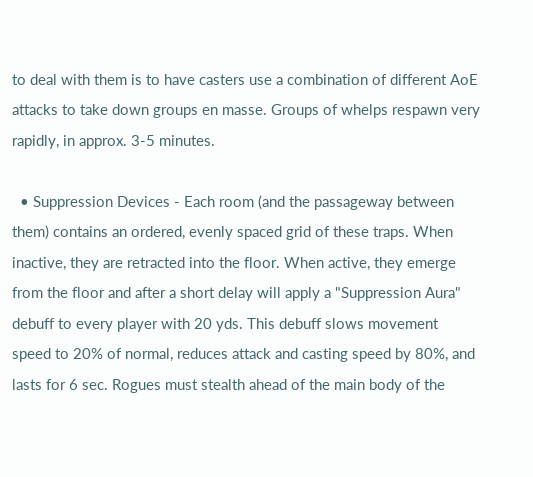to deal with them is to have casters use a combination of different AoE attacks to take down groups en masse. Groups of whelps respawn very rapidly, in approx. 3-5 minutes.

  • Suppression Devices - Each room (and the passageway between them) contains an ordered, evenly spaced grid of these traps. When inactive, they are retracted into the floor. When active, they emerge from the floor and after a short delay will apply a "Suppression Aura" debuff to every player with 20 yds. This debuff slows movement speed to 20% of normal, reduces attack and casting speed by 80%, and lasts for 6 sec. Rogues must stealth ahead of the main body of the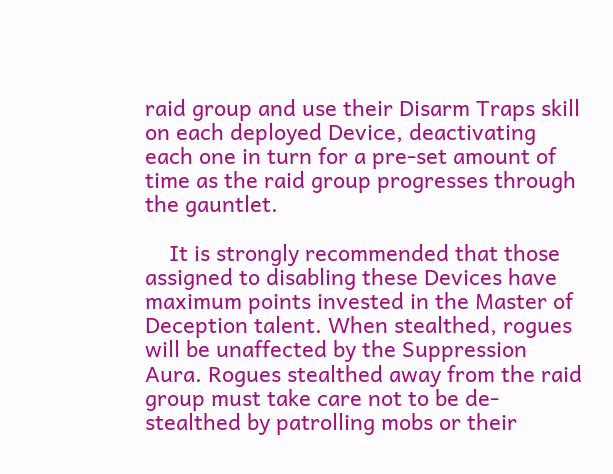raid group and use their Disarm Traps skill on each deployed Device, deactivating each one in turn for a pre-set amount of time as the raid group progresses through the gauntlet.

    It is strongly recommended that those assigned to disabling these Devices have maximum points invested in the Master of Deception talent. When stealthed, rogues will be unaffected by the Suppression Aura. Rogues stealthed away from the raid group must take care not to be de-stealthed by patrolling mobs or their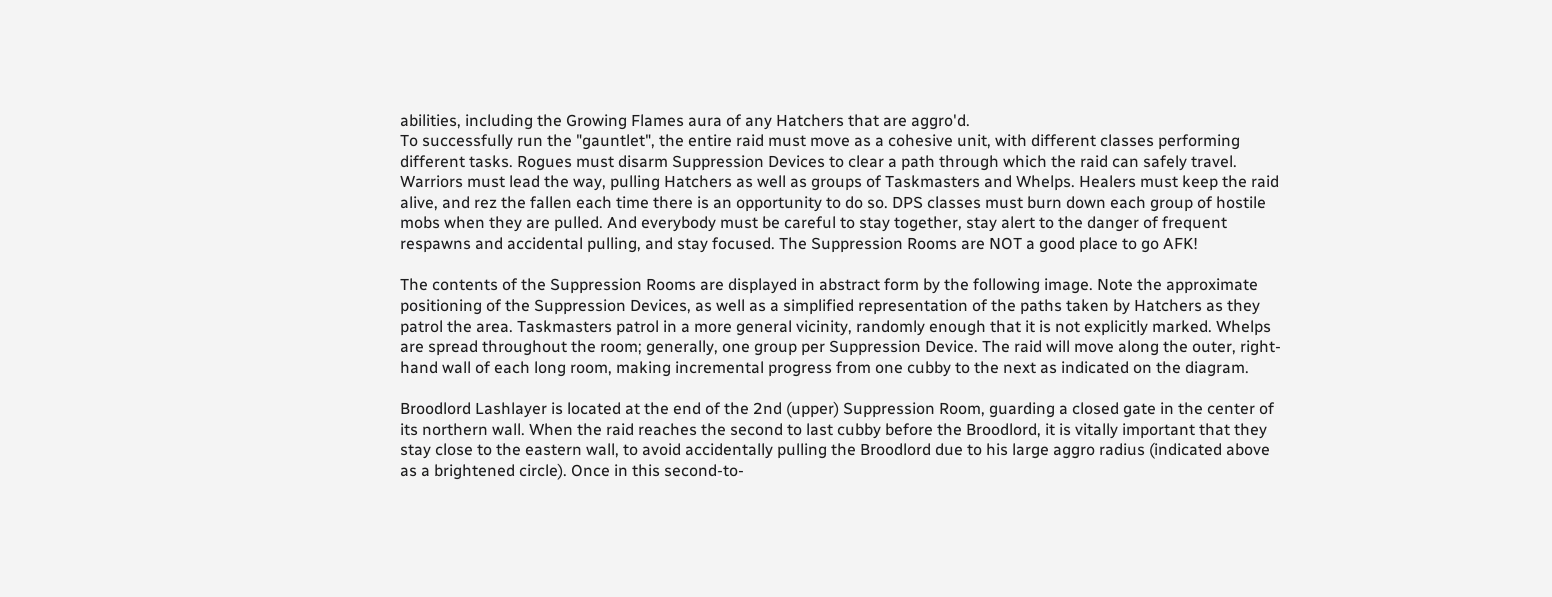abilities, including the Growing Flames aura of any Hatchers that are aggro'd.
To successfully run the "gauntlet", the entire raid must move as a cohesive unit, with different classes performing different tasks. Rogues must disarm Suppression Devices to clear a path through which the raid can safely travel. Warriors must lead the way, pulling Hatchers as well as groups of Taskmasters and Whelps. Healers must keep the raid alive, and rez the fallen each time there is an opportunity to do so. DPS classes must burn down each group of hostile mobs when they are pulled. And everybody must be careful to stay together, stay alert to the danger of frequent respawns and accidental pulling, and stay focused. The Suppression Rooms are NOT a good place to go AFK!

The contents of the Suppression Rooms are displayed in abstract form by the following image. Note the approximate positioning of the Suppression Devices, as well as a simplified representation of the paths taken by Hatchers as they patrol the area. Taskmasters patrol in a more general vicinity, randomly enough that it is not explicitly marked. Whelps are spread throughout the room; generally, one group per Suppression Device. The raid will move along the outer, right-hand wall of each long room, making incremental progress from one cubby to the next as indicated on the diagram.

Broodlord Lashlayer is located at the end of the 2nd (upper) Suppression Room, guarding a closed gate in the center of its northern wall. When the raid reaches the second to last cubby before the Broodlord, it is vitally important that they stay close to the eastern wall, to avoid accidentally pulling the Broodlord due to his large aggro radius (indicated above as a brightened circle). Once in this second-to-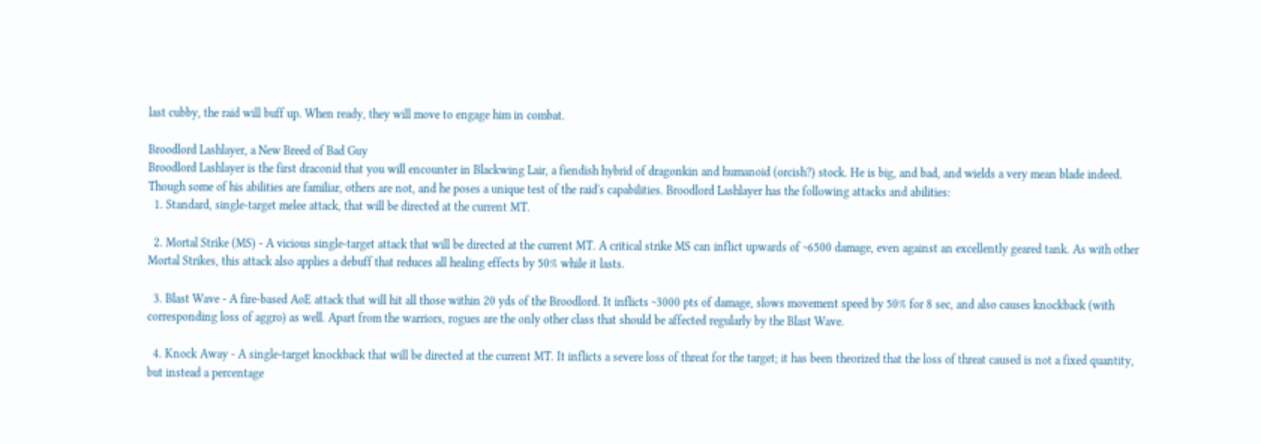last cubby, the raid will buff up. When ready, they will move to engage him in combat.

Broodlord Lashlayer, a New Breed of Bad Guy
Broodlord Lashlayer is the first draconid that you will encounter in Blackwing Lair, a fiendish hybrid of dragonkin and humanoid (orcish?) stock. He is big, and bad, and wields a very mean blade indeed. Though some of his abilities are familiar, others are not, and he poses a unique test of the raid's capabilities. Broodlord Lashlayer has the following attacks and abilities:
  1. Standard, single-target melee attack, that will be directed at the current MT.

  2. Mortal Strike (MS) - A vicious single-target attack that will be directed at the current MT. A critical strike MS can inflict upwards of ~6500 damage, even against an excellently geared tank. As with other Mortal Strikes, this attack also applies a debuff that reduces all healing effects by 50% while it lasts.

  3. Blast Wave - A fire-based AoE attack that will hit all those within 20 yds of the Broodlord. It inflicts ~3000 pts of damage, slows movement speed by 50% for 8 sec, and also causes knockback (with corresponding loss of aggro) as well. Apart from the warriors, rogues are the only other class that should be affected regularly by the Blast Wave.

  4. Knock Away - A single-target knockback that will be directed at the current MT. It inflicts a severe loss of threat for the target; it has been theorized that the loss of threat caused is not a fixed quantity, but instead a percentage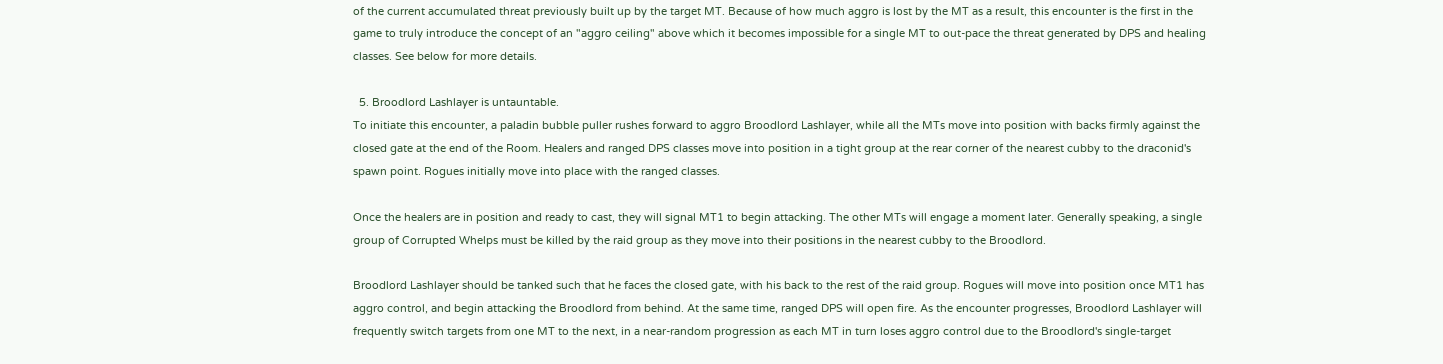of the current accumulated threat previously built up by the target MT. Because of how much aggro is lost by the MT as a result, this encounter is the first in the game to truly introduce the concept of an "aggro ceiling" above which it becomes impossible for a single MT to out-pace the threat generated by DPS and healing classes. See below for more details.

  5. Broodlord Lashlayer is untauntable.
To initiate this encounter, a paladin bubble puller rushes forward to aggro Broodlord Lashlayer, while all the MTs move into position with backs firmly against the closed gate at the end of the Room. Healers and ranged DPS classes move into position in a tight group at the rear corner of the nearest cubby to the draconid's spawn point. Rogues initially move into place with the ranged classes.

Once the healers are in position and ready to cast, they will signal MT1 to begin attacking. The other MTs will engage a moment later. Generally speaking, a single group of Corrupted Whelps must be killed by the raid group as they move into their positions in the nearest cubby to the Broodlord.

Broodlord Lashlayer should be tanked such that he faces the closed gate, with his back to the rest of the raid group. Rogues will move into position once MT1 has aggro control, and begin attacking the Broodlord from behind. At the same time, ranged DPS will open fire. As the encounter progresses, Broodlord Lashlayer will frequently switch targets from one MT to the next, in a near-random progression as each MT in turn loses aggro control due to the Broodlord's single-target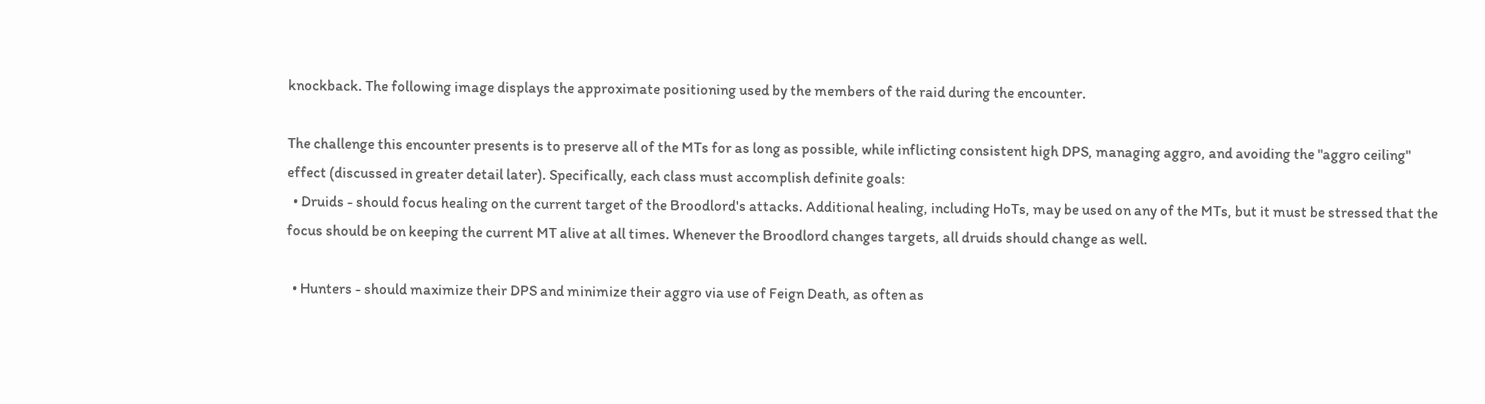knockback. The following image displays the approximate positioning used by the members of the raid during the encounter.

The challenge this encounter presents is to preserve all of the MTs for as long as possible, while inflicting consistent high DPS, managing aggro, and avoiding the "aggro ceiling" effect (discussed in greater detail later). Specifically, each class must accomplish definite goals:
  • Druids - should focus healing on the current target of the Broodlord's attacks. Additional healing, including HoTs, may be used on any of the MTs, but it must be stressed that the focus should be on keeping the current MT alive at all times. Whenever the Broodlord changes targets, all druids should change as well.

  • Hunters - should maximize their DPS and minimize their aggro via use of Feign Death, as often as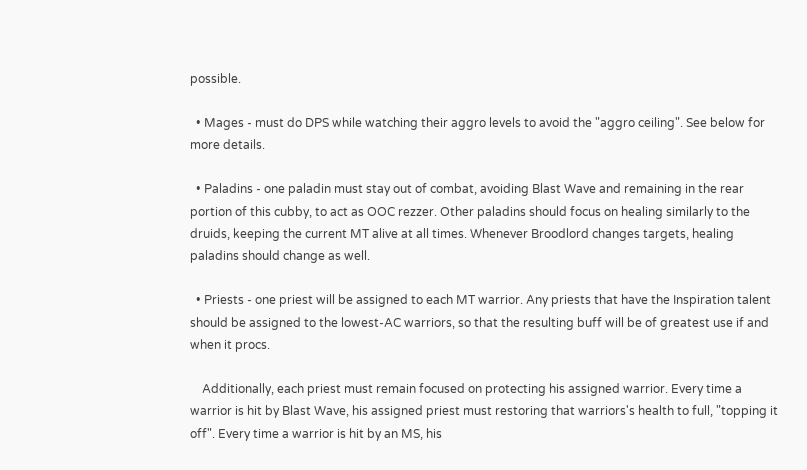possible.

  • Mages - must do DPS while watching their aggro levels to avoid the "aggro ceiling". See below for more details.

  • Paladins - one paladin must stay out of combat, avoiding Blast Wave and remaining in the rear portion of this cubby, to act as OOC rezzer. Other paladins should focus on healing similarly to the druids, keeping the current MT alive at all times. Whenever Broodlord changes targets, healing paladins should change as well.

  • Priests - one priest will be assigned to each MT warrior. Any priests that have the Inspiration talent should be assigned to the lowest-AC warriors, so that the resulting buff will be of greatest use if and when it procs.

    Additionally, each priest must remain focused on protecting his assigned warrior. Every time a warrior is hit by Blast Wave, his assigned priest must restoring that warriors's health to full, "topping it off". Every time a warrior is hit by an MS, his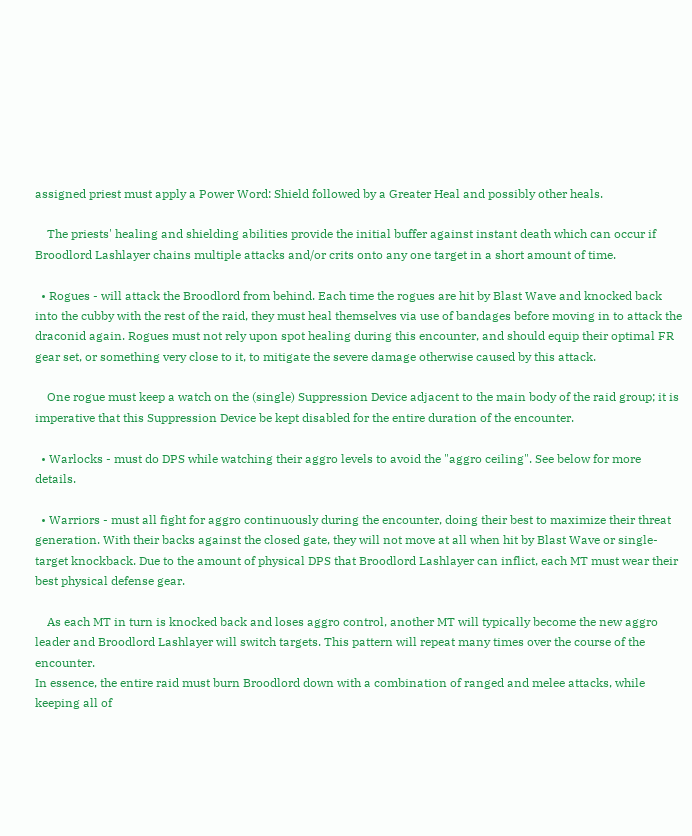assigned priest must apply a Power Word: Shield followed by a Greater Heal and possibly other heals.

    The priests' healing and shielding abilities provide the initial buffer against instant death which can occur if Broodlord Lashlayer chains multiple attacks and/or crits onto any one target in a short amount of time.

  • Rogues - will attack the Broodlord from behind. Each time the rogues are hit by Blast Wave and knocked back into the cubby with the rest of the raid, they must heal themselves via use of bandages before moving in to attack the draconid again. Rogues must not rely upon spot healing during this encounter, and should equip their optimal FR gear set, or something very close to it, to mitigate the severe damage otherwise caused by this attack.

    One rogue must keep a watch on the (single) Suppression Device adjacent to the main body of the raid group; it is imperative that this Suppression Device be kept disabled for the entire duration of the encounter.

  • Warlocks - must do DPS while watching their aggro levels to avoid the "aggro ceiling". See below for more details.

  • Warriors - must all fight for aggro continuously during the encounter, doing their best to maximize their threat generation. With their backs against the closed gate, they will not move at all when hit by Blast Wave or single-target knockback. Due to the amount of physical DPS that Broodlord Lashlayer can inflict, each MT must wear their best physical defense gear.

    As each MT in turn is knocked back and loses aggro control, another MT will typically become the new aggro leader and Broodlord Lashlayer will switch targets. This pattern will repeat many times over the course of the encounter.
In essence, the entire raid must burn Broodlord down with a combination of ranged and melee attacks, while keeping all of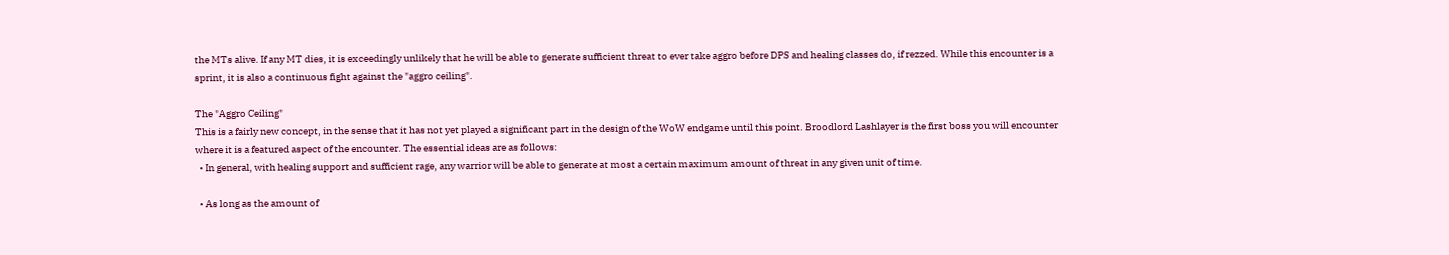the MTs alive. If any MT dies, it is exceedingly unlikely that he will be able to generate sufficient threat to ever take aggro before DPS and healing classes do, if rezzed. While this encounter is a sprint, it is also a continuous fight against the "aggro ceiling".

The "Aggro Ceiling"
This is a fairly new concept, in the sense that it has not yet played a significant part in the design of the WoW endgame until this point. Broodlord Lashlayer is the first boss you will encounter where it is a featured aspect of the encounter. The essential ideas are as follows:
  • In general, with healing support and sufficient rage, any warrior will be able to generate at most a certain maximum amount of threat in any given unit of time.

  • As long as the amount of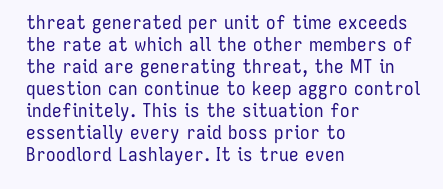threat generated per unit of time exceeds the rate at which all the other members of the raid are generating threat, the MT in question can continue to keep aggro control indefinitely. This is the situation for essentially every raid boss prior to Broodlord Lashlayer. It is true even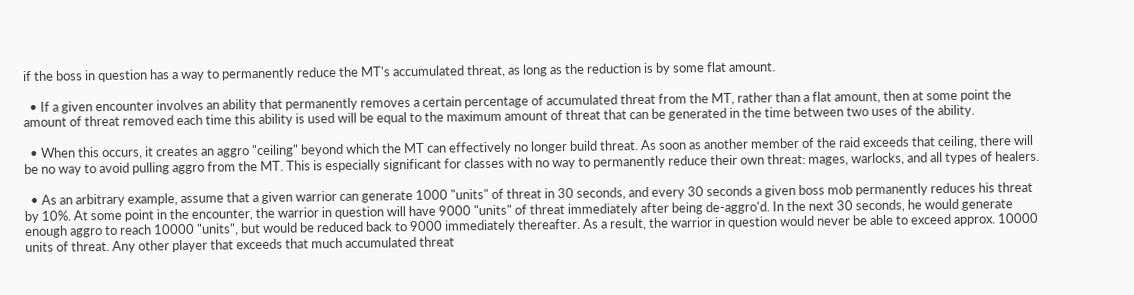if the boss in question has a way to permanently reduce the MT's accumulated threat, as long as the reduction is by some flat amount.

  • If a given encounter involves an ability that permanently removes a certain percentage of accumulated threat from the MT, rather than a flat amount, then at some point the amount of threat removed each time this ability is used will be equal to the maximum amount of threat that can be generated in the time between two uses of the ability.

  • When this occurs, it creates an aggro "ceiling" beyond which the MT can effectively no longer build threat. As soon as another member of the raid exceeds that ceiling, there will be no way to avoid pulling aggro from the MT. This is especially significant for classes with no way to permanently reduce their own threat: mages, warlocks, and all types of healers.

  • As an arbitrary example, assume that a given warrior can generate 1000 "units" of threat in 30 seconds, and every 30 seconds a given boss mob permanently reduces his threat by 10%. At some point in the encounter, the warrior in question will have 9000 "units" of threat immediately after being de-aggro'd. In the next 30 seconds, he would generate enough aggro to reach 10000 "units", but would be reduced back to 9000 immediately thereafter. As a result, the warrior in question would never be able to exceed approx. 10000 units of threat. Any other player that exceeds that much accumulated threat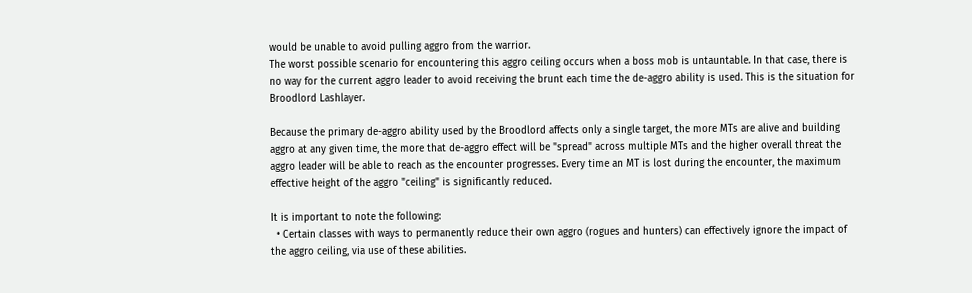would be unable to avoid pulling aggro from the warrior.
The worst possible scenario for encountering this aggro ceiling occurs when a boss mob is untauntable. In that case, there is no way for the current aggro leader to avoid receiving the brunt each time the de-aggro ability is used. This is the situation for Broodlord Lashlayer.

Because the primary de-aggro ability used by the Broodlord affects only a single target, the more MTs are alive and building aggro at any given time, the more that de-aggro effect will be "spread" across multiple MTs and the higher overall threat the aggro leader will be able to reach as the encounter progresses. Every time an MT is lost during the encounter, the maximum effective height of the aggro "ceiling" is significantly reduced.

It is important to note the following:
  • Certain classes with ways to permanently reduce their own aggro (rogues and hunters) can effectively ignore the impact of the aggro ceiling, via use of these abilities.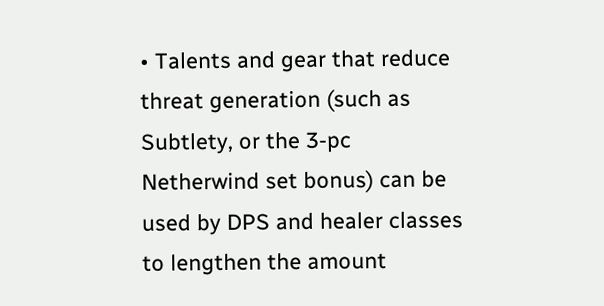• Talents and gear that reduce threat generation (such as Subtlety, or the 3-pc Netherwind set bonus) can be used by DPS and healer classes to lengthen the amount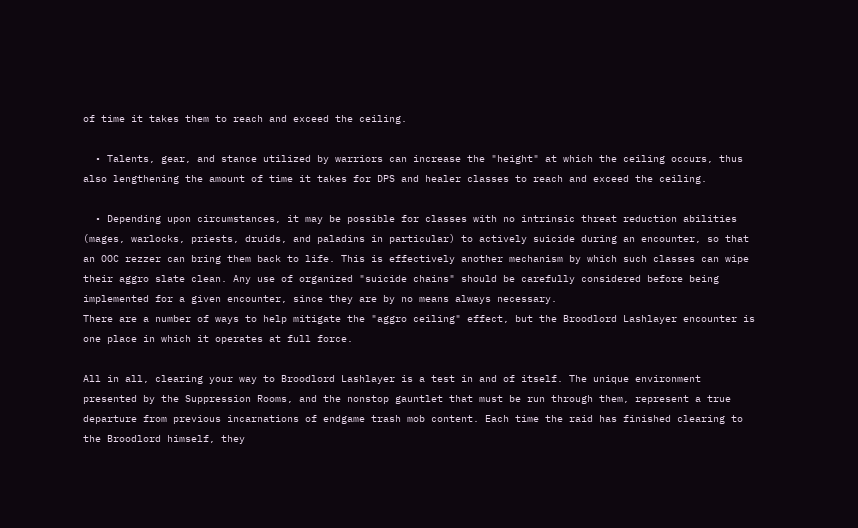of time it takes them to reach and exceed the ceiling.

  • Talents, gear, and stance utilized by warriors can increase the "height" at which the ceiling occurs, thus also lengthening the amount of time it takes for DPS and healer classes to reach and exceed the ceiling.

  • Depending upon circumstances, it may be possible for classes with no intrinsic threat reduction abilities (mages, warlocks, priests, druids, and paladins in particular) to actively suicide during an encounter, so that an OOC rezzer can bring them back to life. This is effectively another mechanism by which such classes can wipe their aggro slate clean. Any use of organized "suicide chains" should be carefully considered before being implemented for a given encounter, since they are by no means always necessary.
There are a number of ways to help mitigate the "aggro ceiling" effect, but the Broodlord Lashlayer encounter is one place in which it operates at full force.

All in all, clearing your way to Broodlord Lashlayer is a test in and of itself. The unique environment presented by the Suppression Rooms, and the nonstop gauntlet that must be run through them, represent a true departure from previous incarnations of endgame trash mob content. Each time the raid has finished clearing to the Broodlord himself, they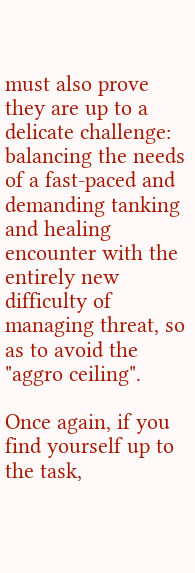must also prove they are up to a delicate challenge: balancing the needs of a fast-paced and demanding tanking and healing encounter with the entirely new difficulty of managing threat, so as to avoid the "aggro ceiling".

Once again, if you find yourself up to the task,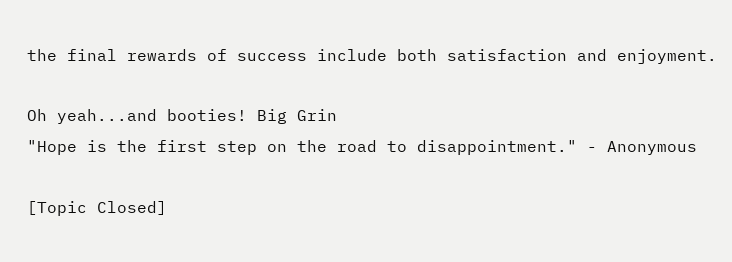the final rewards of success include both satisfaction and enjoyment.

Oh yeah...and booties! Big Grin
"Hope is the first step on the road to disappointment." - Anonymous

[Topic Closed]